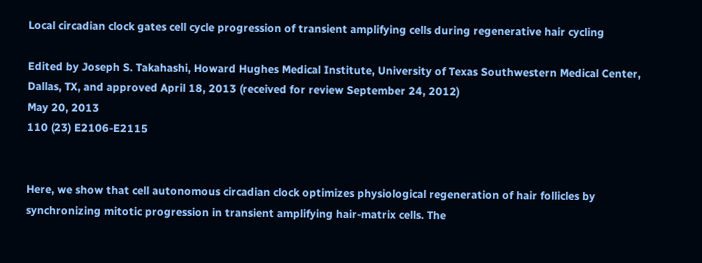Local circadian clock gates cell cycle progression of transient amplifying cells during regenerative hair cycling

Edited by Joseph S. Takahashi, Howard Hughes Medical Institute, University of Texas Southwestern Medical Center, Dallas, TX, and approved April 18, 2013 (received for review September 24, 2012)
May 20, 2013
110 (23) E2106-E2115


Here, we show that cell autonomous circadian clock optimizes physiological regeneration of hair follicles by synchronizing mitotic progression in transient amplifying hair-matrix cells. The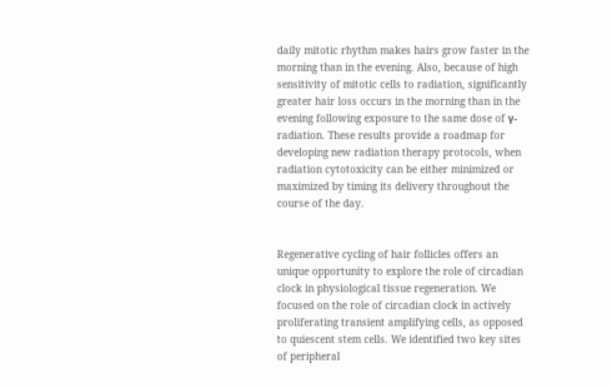daily mitotic rhythm makes hairs grow faster in the morning than in the evening. Also, because of high sensitivity of mitotic cells to radiation, significantly greater hair loss occurs in the morning than in the evening following exposure to the same dose of γ-radiation. These results provide a roadmap for developing new radiation therapy protocols, when radiation cytotoxicity can be either minimized or maximized by timing its delivery throughout the course of the day.


Regenerative cycling of hair follicles offers an unique opportunity to explore the role of circadian clock in physiological tissue regeneration. We focused on the role of circadian clock in actively proliferating transient amplifying cells, as opposed to quiescent stem cells. We identified two key sites of peripheral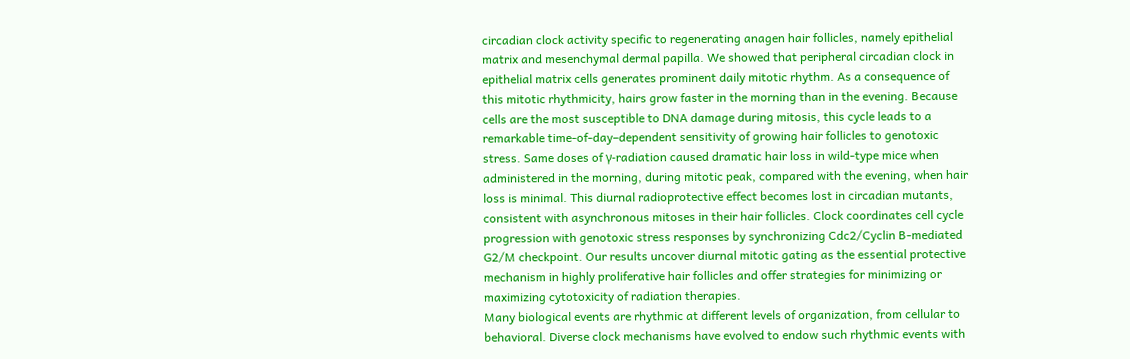circadian clock activity specific to regenerating anagen hair follicles, namely epithelial matrix and mesenchymal dermal papilla. We showed that peripheral circadian clock in epithelial matrix cells generates prominent daily mitotic rhythm. As a consequence of this mitotic rhythmicity, hairs grow faster in the morning than in the evening. Because cells are the most susceptible to DNA damage during mitosis, this cycle leads to a remarkable time-of-day–dependent sensitivity of growing hair follicles to genotoxic stress. Same doses of γ-radiation caused dramatic hair loss in wild-type mice when administered in the morning, during mitotic peak, compared with the evening, when hair loss is minimal. This diurnal radioprotective effect becomes lost in circadian mutants, consistent with asynchronous mitoses in their hair follicles. Clock coordinates cell cycle progression with genotoxic stress responses by synchronizing Cdc2/Cyclin B-mediated G2/M checkpoint. Our results uncover diurnal mitotic gating as the essential protective mechanism in highly proliferative hair follicles and offer strategies for minimizing or maximizing cytotoxicity of radiation therapies.
Many biological events are rhythmic at different levels of organization, from cellular to behavioral. Diverse clock mechanisms have evolved to endow such rhythmic events with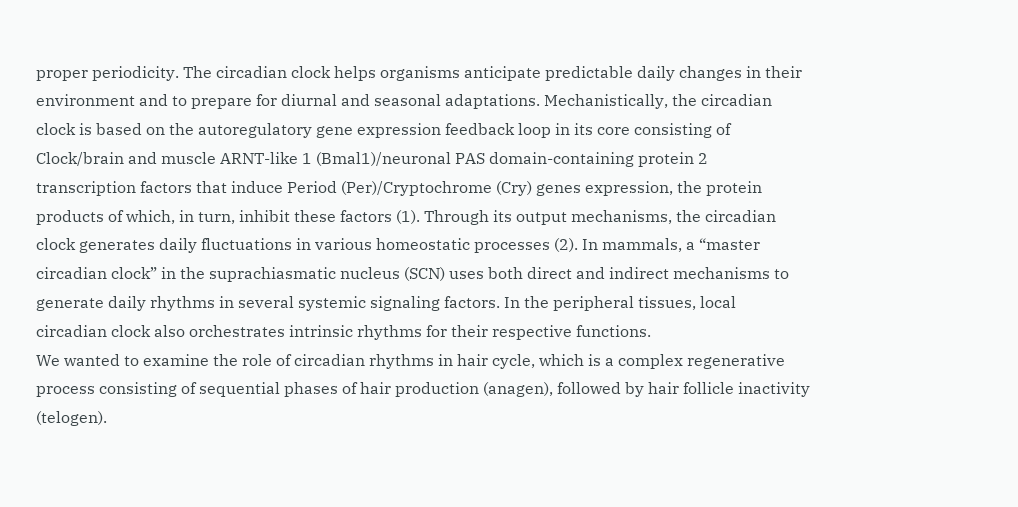proper periodicity. The circadian clock helps organisms anticipate predictable daily changes in their environment and to prepare for diurnal and seasonal adaptations. Mechanistically, the circadian clock is based on the autoregulatory gene expression feedback loop in its core consisting of Clock/brain and muscle ARNT-like 1 (Bmal1)/neuronal PAS domain-containing protein 2 transcription factors that induce Period (Per)/Cryptochrome (Cry) genes expression, the protein products of which, in turn, inhibit these factors (1). Through its output mechanisms, the circadian clock generates daily fluctuations in various homeostatic processes (2). In mammals, a “master circadian clock” in the suprachiasmatic nucleus (SCN) uses both direct and indirect mechanisms to generate daily rhythms in several systemic signaling factors. In the peripheral tissues, local circadian clock also orchestrates intrinsic rhythms for their respective functions.
We wanted to examine the role of circadian rhythms in hair cycle, which is a complex regenerative process consisting of sequential phases of hair production (anagen), followed by hair follicle inactivity (telogen).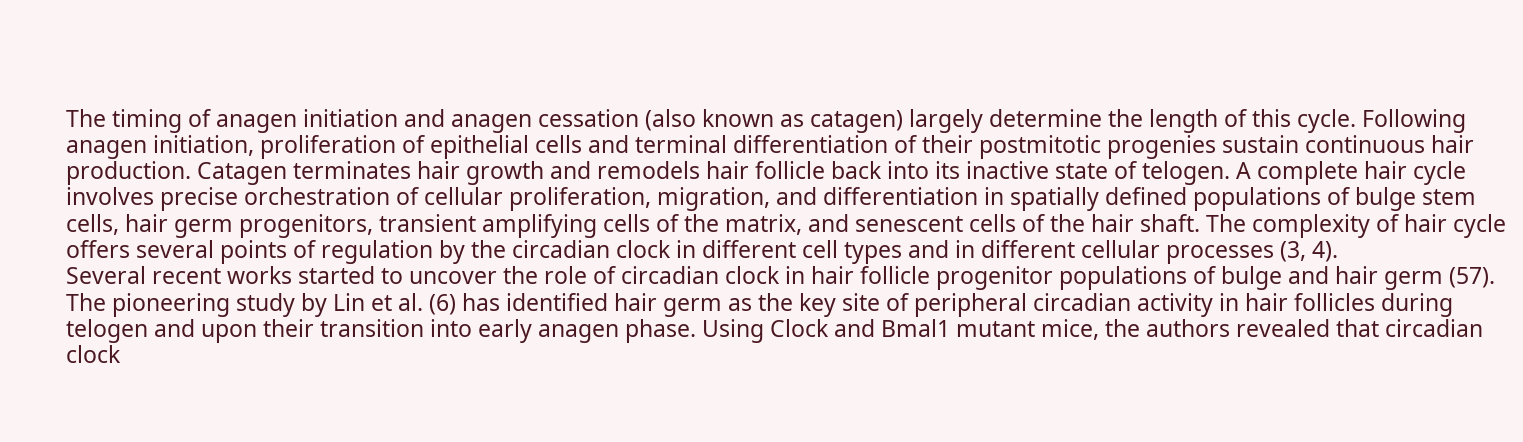The timing of anagen initiation and anagen cessation (also known as catagen) largely determine the length of this cycle. Following anagen initiation, proliferation of epithelial cells and terminal differentiation of their postmitotic progenies sustain continuous hair production. Catagen terminates hair growth and remodels hair follicle back into its inactive state of telogen. A complete hair cycle involves precise orchestration of cellular proliferation, migration, and differentiation in spatially defined populations of bulge stem cells, hair germ progenitors, transient amplifying cells of the matrix, and senescent cells of the hair shaft. The complexity of hair cycle offers several points of regulation by the circadian clock in different cell types and in different cellular processes (3, 4).
Several recent works started to uncover the role of circadian clock in hair follicle progenitor populations of bulge and hair germ (57). The pioneering study by Lin et al. (6) has identified hair germ as the key site of peripheral circadian activity in hair follicles during telogen and upon their transition into early anagen phase. Using Clock and Bmal1 mutant mice, the authors revealed that circadian clock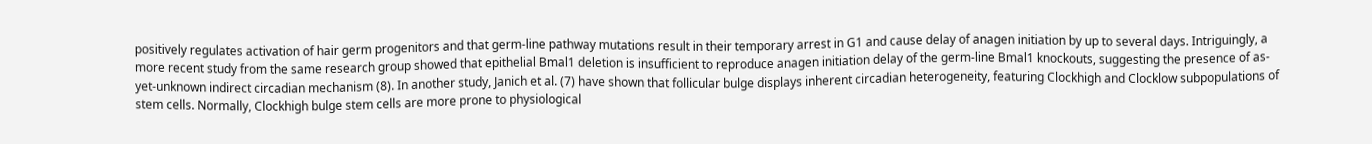positively regulates activation of hair germ progenitors and that germ-line pathway mutations result in their temporary arrest in G1 and cause delay of anagen initiation by up to several days. Intriguingly, a more recent study from the same research group showed that epithelial Bmal1 deletion is insufficient to reproduce anagen initiation delay of the germ-line Bmal1 knockouts, suggesting the presence of as-yet-unknown indirect circadian mechanism (8). In another study, Janich et al. (7) have shown that follicular bulge displays inherent circadian heterogeneity, featuring Clockhigh and Clocklow subpopulations of stem cells. Normally, Clockhigh bulge stem cells are more prone to physiological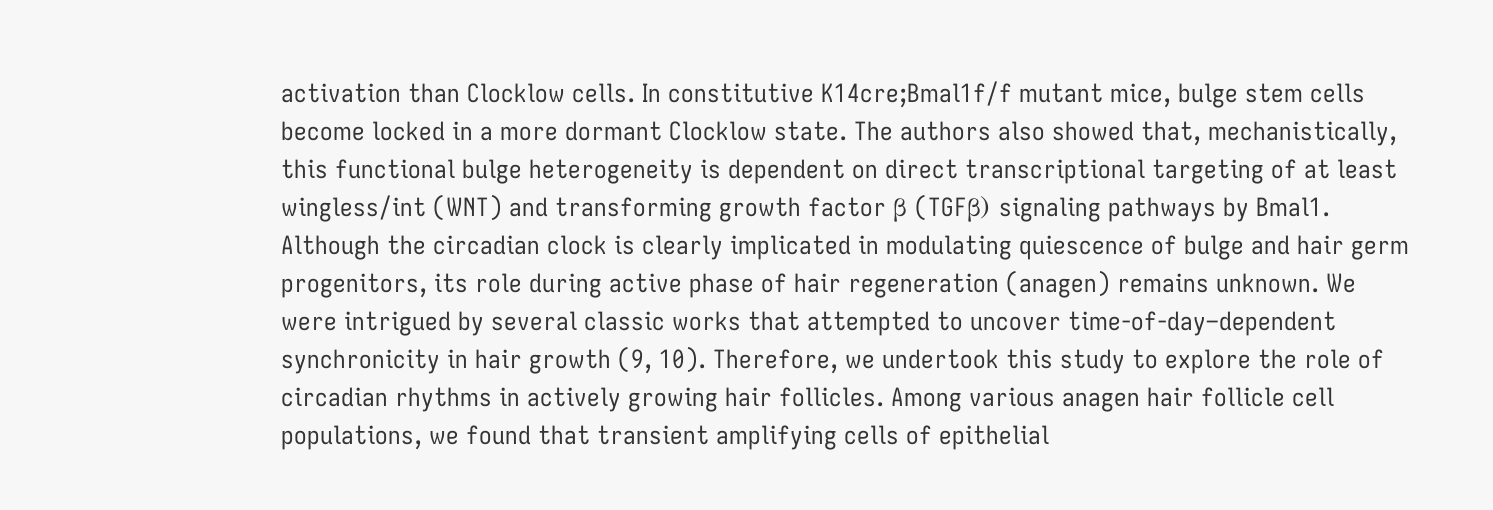activation than Clocklow cells. In constitutive K14cre;Bmal1f/f mutant mice, bulge stem cells become locked in a more dormant Clocklow state. The authors also showed that, mechanistically, this functional bulge heterogeneity is dependent on direct transcriptional targeting of at least wingless/int (WNT) and transforming growth factor β (TGFβ) signaling pathways by Bmal1.
Although the circadian clock is clearly implicated in modulating quiescence of bulge and hair germ progenitors, its role during active phase of hair regeneration (anagen) remains unknown. We were intrigued by several classic works that attempted to uncover time-of-day–dependent synchronicity in hair growth (9, 10). Therefore, we undertook this study to explore the role of circadian rhythms in actively growing hair follicles. Among various anagen hair follicle cell populations, we found that transient amplifying cells of epithelial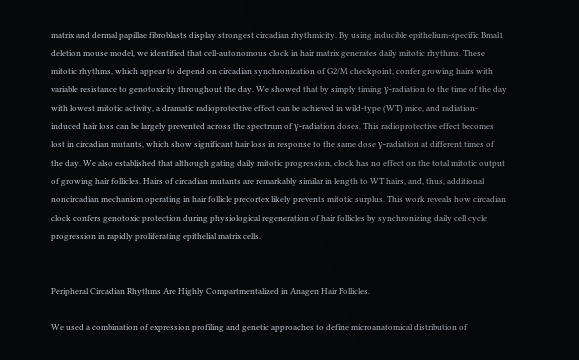matrix and dermal papillae fibroblasts display strongest circadian rhythmicity. By using inducible epithelium-specific Bmal1 deletion mouse model, we identified that cell-autonomous clock in hair matrix generates daily mitotic rhythms. These mitotic rhythms, which appear to depend on circadian synchronization of G2/M checkpoint, confer growing hairs with variable resistance to genotoxicity throughout the day. We showed that by simply timing γ-radiation to the time of the day with lowest mitotic activity, a dramatic radioprotective effect can be achieved in wild-type (WT) mice, and radiation-induced hair loss can be largely prevented across the spectrum of γ-radiation doses. This radioprotective effect becomes lost in circadian mutants, which show significant hair loss in response to the same dose γ-radiation at different times of the day. We also established that although gating daily mitotic progression, clock has no effect on the total mitotic output of growing hair follicles. Hairs of circadian mutants are remarkably similar in length to WT hairs, and, thus, additional noncircadian mechanism operating in hair follicle precortex likely prevents mitotic surplus. This work reveals how circadian clock confers genotoxic protection during physiological regeneration of hair follicles by synchronizing daily cell cycle progression in rapidly proliferating epithelial matrix cells.


Peripheral Circadian Rhythms Are Highly Compartmentalized in Anagen Hair Follicles.

We used a combination of expression profiling and genetic approaches to define microanatomical distribution of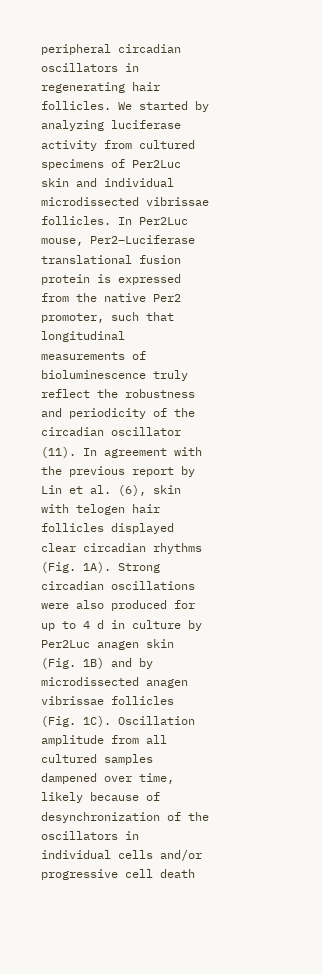peripheral circadian oscillators in regenerating hair follicles. We started by analyzing luciferase activity from cultured specimens of Per2Luc skin and individual microdissected vibrissae follicles. In Per2Luc mouse, Per2–Luciferase translational fusion protein is expressed from the native Per2 promoter, such that longitudinal measurements of bioluminescence truly reflect the robustness and periodicity of the circadian oscillator (11). In agreement with the previous report by Lin et al. (6), skin with telogen hair follicles displayed clear circadian rhythms (Fig. 1A). Strong circadian oscillations were also produced for up to 4 d in culture by Per2Luc anagen skin (Fig. 1B) and by microdissected anagen vibrissae follicles (Fig. 1C). Oscillation amplitude from all cultured samples dampened over time, likely because of desynchronization of the oscillators in individual cells and/or progressive cell death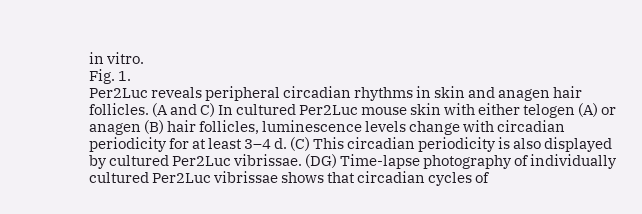in vitro.
Fig. 1.
Per2Luc reveals peripheral circadian rhythms in skin and anagen hair follicles. (A and C) In cultured Per2Luc mouse skin with either telogen (A) or anagen (B) hair follicles, luminescence levels change with circadian periodicity for at least 3–4 d. (C) This circadian periodicity is also displayed by cultured Per2Luc vibrissae. (DG) Time-lapse photography of individually cultured Per2Luc vibrissae shows that circadian cycles of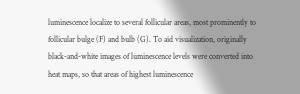luminescence localize to several follicular areas, most prominently to follicular bulge (F) and bulb (G). To aid visualization, originally black-and-white images of luminescence levels were converted into heat maps, so that areas of highest luminescence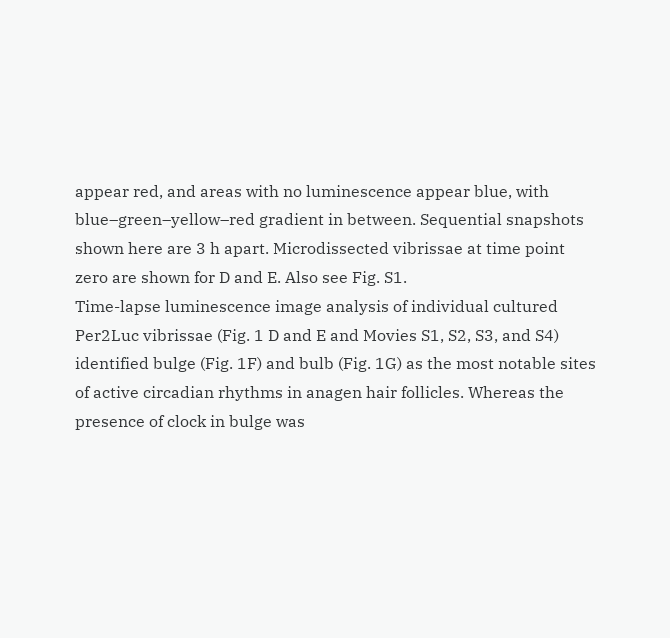appear red, and areas with no luminescence appear blue, with blue–green–yellow–red gradient in between. Sequential snapshots shown here are 3 h apart. Microdissected vibrissae at time point zero are shown for D and E. Also see Fig. S1.
Time-lapse luminescence image analysis of individual cultured Per2Luc vibrissae (Fig. 1 D and E and Movies S1, S2, S3, and S4) identified bulge (Fig. 1F) and bulb (Fig. 1G) as the most notable sites of active circadian rhythms in anagen hair follicles. Whereas the presence of clock in bulge was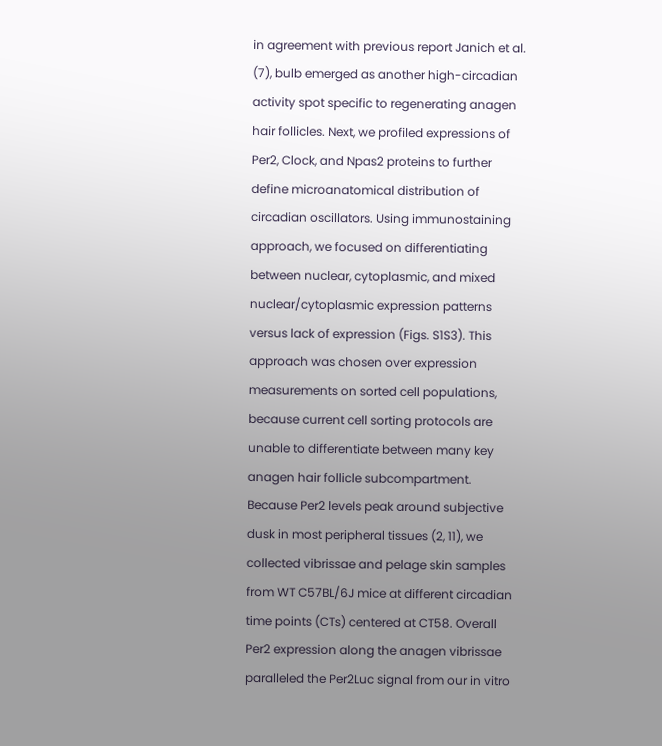in agreement with previous report Janich et al. (7), bulb emerged as another high-circadian activity spot specific to regenerating anagen hair follicles. Next, we profiled expressions of Per2, Clock, and Npas2 proteins to further define microanatomical distribution of circadian oscillators. Using immunostaining approach, we focused on differentiating between nuclear, cytoplasmic, and mixed nuclear/cytoplasmic expression patterns versus lack of expression (Figs. S1S3). This approach was chosen over expression measurements on sorted cell populations, because current cell sorting protocols are unable to differentiate between many key anagen hair follicle subcompartment. Because Per2 levels peak around subjective dusk in most peripheral tissues (2, 11), we collected vibrissae and pelage skin samples from WT C57BL/6J mice at different circadian time points (CTs) centered at CT58. Overall Per2 expression along the anagen vibrissae paralleled the Per2Luc signal from our in vitro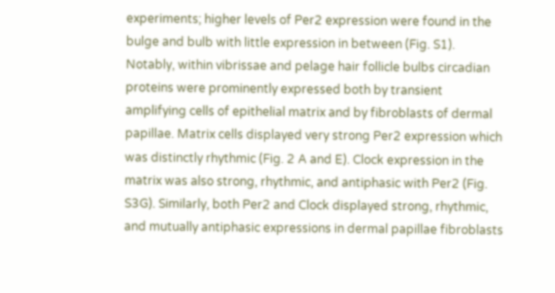experiments; higher levels of Per2 expression were found in the bulge and bulb with little expression in between (Fig. S1). Notably, within vibrissae and pelage hair follicle bulbs circadian proteins were prominently expressed both by transient amplifying cells of epithelial matrix and by fibroblasts of dermal papillae. Matrix cells displayed very strong Per2 expression which was distinctly rhythmic (Fig. 2 A and E). Clock expression in the matrix was also strong, rhythmic, and antiphasic with Per2 (Fig. S3G). Similarly, both Per2 and Clock displayed strong, rhythmic, and mutually antiphasic expressions in dermal papillae fibroblasts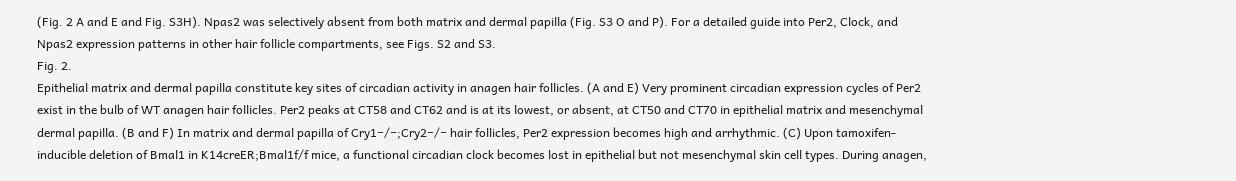(Fig. 2 A and E and Fig. S3H). Npas2 was selectively absent from both matrix and dermal papilla (Fig. S3 O and P). For a detailed guide into Per2, Clock, and Npas2 expression patterns in other hair follicle compartments, see Figs. S2 and S3.
Fig. 2.
Epithelial matrix and dermal papilla constitute key sites of circadian activity in anagen hair follicles. (A and E) Very prominent circadian expression cycles of Per2 exist in the bulb of WT anagen hair follicles. Per2 peaks at CT58 and CT62 and is at its lowest, or absent, at CT50 and CT70 in epithelial matrix and mesenchymal dermal papilla. (B and F) In matrix and dermal papilla of Cry1−/−;Cry2−/− hair follicles, Per2 expression becomes high and arrhythmic. (C) Upon tamoxifen-inducible deletion of Bmal1 in K14creER;Bmal1f/f mice, a functional circadian clock becomes lost in epithelial but not mesenchymal skin cell types. During anagen,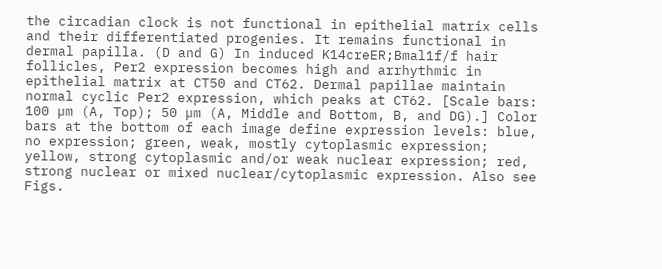the circadian clock is not functional in epithelial matrix cells and their differentiated progenies. It remains functional in dermal papilla. (D and G) In induced K14creER;Bmal1f/f hair follicles, Per2 expression becomes high and arrhythmic in epithelial matrix at CT50 and CT62. Dermal papillae maintain normal cyclic Per2 expression, which peaks at CT62. [Scale bars: 100 µm (A, Top); 50 µm (A, Middle and Bottom, B, and DG).] Color bars at the bottom of each image define expression levels: blue, no expression; green, weak, mostly cytoplasmic expression; yellow, strong cytoplasmic and/or weak nuclear expression; red, strong nuclear or mixed nuclear/cytoplasmic expression. Also see Figs.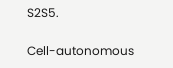S2S5.

Cell-autonomous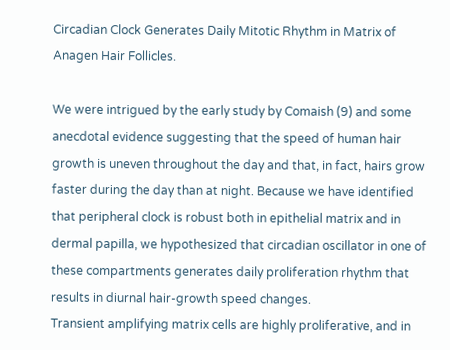Circadian Clock Generates Daily Mitotic Rhythm in Matrix of Anagen Hair Follicles.

We were intrigued by the early study by Comaish (9) and some anecdotal evidence suggesting that the speed of human hair growth is uneven throughout the day and that, in fact, hairs grow faster during the day than at night. Because we have identified that peripheral clock is robust both in epithelial matrix and in dermal papilla, we hypothesized that circadian oscillator in one of these compartments generates daily proliferation rhythm that results in diurnal hair-growth speed changes.
Transient amplifying matrix cells are highly proliferative, and in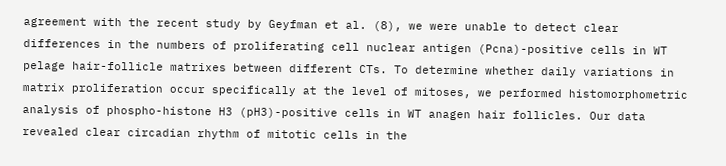agreement with the recent study by Geyfman et al. (8), we were unable to detect clear differences in the numbers of proliferating cell nuclear antigen (Pcna)-positive cells in WT pelage hair-follicle matrixes between different CTs. To determine whether daily variations in matrix proliferation occur specifically at the level of mitoses, we performed histomorphometric analysis of phospho-histone H3 (pH3)-positive cells in WT anagen hair follicles. Our data revealed clear circadian rhythm of mitotic cells in the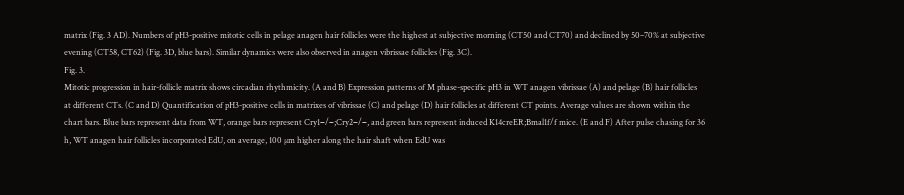matrix (Fig. 3 AD). Numbers of pH3-positive mitotic cells in pelage anagen hair follicles were the highest at subjective morning (CT50 and CT70) and declined by 50–70% at subjective evening (CT58, CT62) (Fig. 3D, blue bars). Similar dynamics were also observed in anagen vibrissae follicles (Fig. 3C).
Fig. 3.
Mitotic progression in hair-follicle matrix shows circadian rhythmicity. (A and B) Expression patterns of M phase-specific pH3 in WT anagen vibrissae (A) and pelage (B) hair follicles at different CTs. (C and D) Quantification of pH3-positive cells in matrixes of vibrissae (C) and pelage (D) hair follicles at different CT points. Average values are shown within the chart bars. Blue bars represent data from WT, orange bars represent Cry1−/−;Cry2−/−, and green bars represent induced K14creER;Bmal1f/f mice. (E and F) After pulse chasing for 36 h, WT anagen hair follicles incorporated EdU, on average, 100 µm higher along the hair shaft when EdU was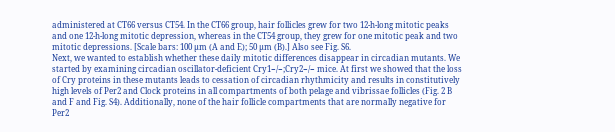administered at CT66 versus CT54. In the CT66 group, hair follicles grew for two 12-h-long mitotic peaks and one 12-h-long mitotic depression, whereas in the CT54 group, they grew for one mitotic peak and two mitotic depressions. [Scale bars: 100 µm (A and E); 50 µm (B).] Also see Fig. S6.
Next, we wanted to establish whether these daily mitotic differences disappear in circadian mutants. We started by examining circadian oscillator-deficient Cry1−/−;Cry2−/− mice. At first we showed that the loss of Cry proteins in these mutants leads to cessation of circadian rhythmicity and results in constitutively high levels of Per2 and Clock proteins in all compartments of both pelage and vibrissae follicles (Fig. 2 B and F and Fig. S4). Additionally, none of the hair follicle compartments that are normally negative for Per2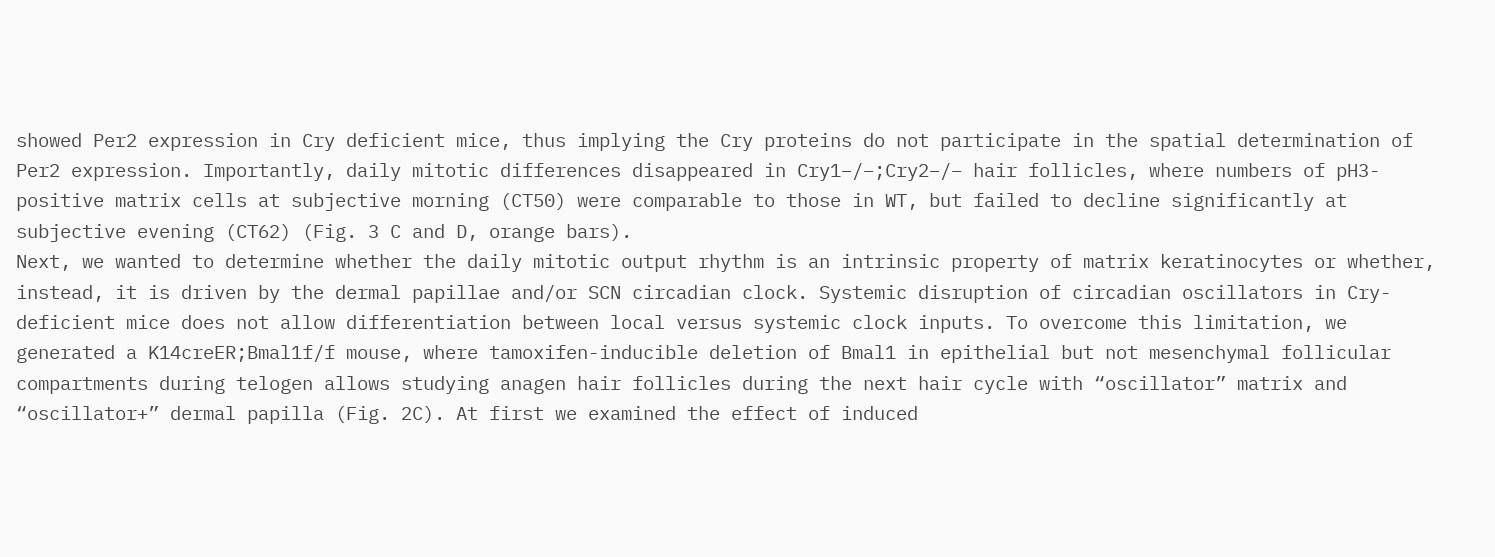showed Per2 expression in Cry deficient mice, thus implying the Cry proteins do not participate in the spatial determination of Per2 expression. Importantly, daily mitotic differences disappeared in Cry1−/−;Cry2−/− hair follicles, where numbers of pH3-positive matrix cells at subjective morning (CT50) were comparable to those in WT, but failed to decline significantly at subjective evening (CT62) (Fig. 3 C and D, orange bars).
Next, we wanted to determine whether the daily mitotic output rhythm is an intrinsic property of matrix keratinocytes or whether, instead, it is driven by the dermal papillae and/or SCN circadian clock. Systemic disruption of circadian oscillators in Cry-deficient mice does not allow differentiation between local versus systemic clock inputs. To overcome this limitation, we generated a K14creER;Bmal1f/f mouse, where tamoxifen-inducible deletion of Bmal1 in epithelial but not mesenchymal follicular compartments during telogen allows studying anagen hair follicles during the next hair cycle with “oscillator” matrix and “oscillator+” dermal papilla (Fig. 2C). At first we examined the effect of induced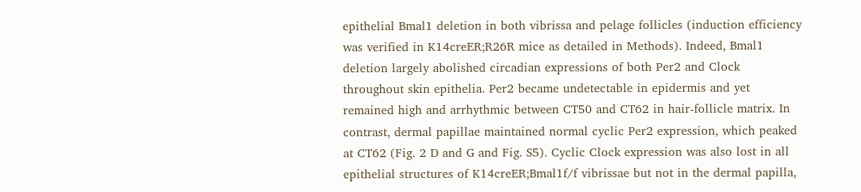epithelial Bmal1 deletion in both vibrissa and pelage follicles (induction efficiency was verified in K14creER;R26R mice as detailed in Methods). Indeed, Bmal1 deletion largely abolished circadian expressions of both Per2 and Clock throughout skin epithelia. Per2 became undetectable in epidermis and yet remained high and arrhythmic between CT50 and CT62 in hair-follicle matrix. In contrast, dermal papillae maintained normal cyclic Per2 expression, which peaked at CT62 (Fig. 2 D and G and Fig. S5). Cyclic Clock expression was also lost in all epithelial structures of K14creER;Bmal1f/f vibrissae but not in the dermal papilla,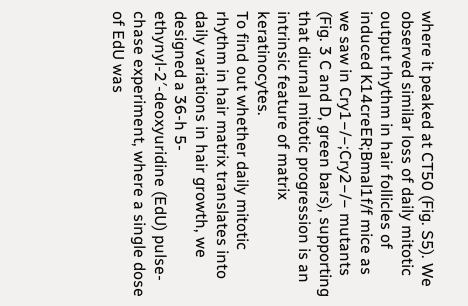where it peaked at CT50 (Fig. S5). We observed similar loss of daily mitotic output rhythm in hair follicles of induced K14creER;Bmal1f/f mice as we saw in Cry1−/−;Cry2−/− mutants (Fig. 3 C and D, green bars), supporting that diurnal mitotic progression is an intrinsic feature of matrix keratinocytes.
To find out whether daily mitotic rhythm in hair matrix translates into daily variations in hair growth, we designed a 36-h 5-ethynyl-2′-deoxyuridine (EdU) pulse-chase experiment, where a single dose of EdU was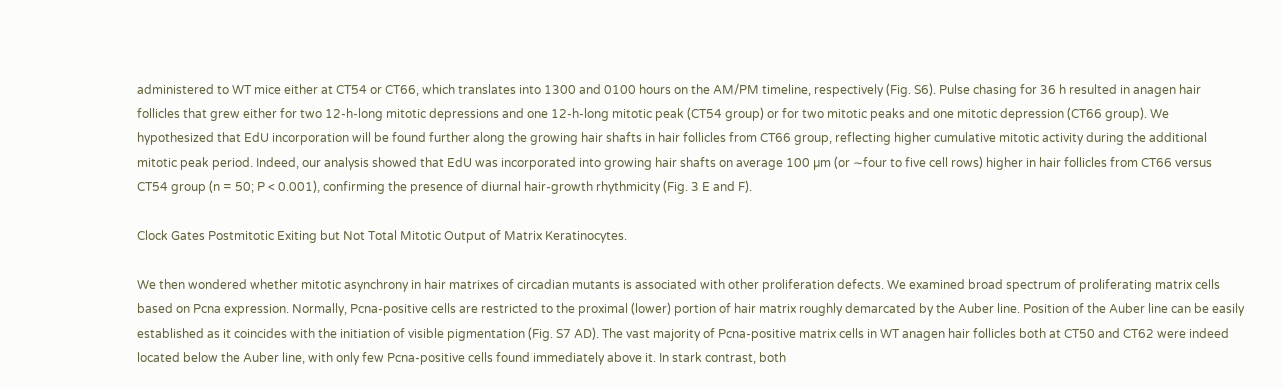administered to WT mice either at CT54 or CT66, which translates into 1300 and 0100 hours on the AM/PM timeline, respectively (Fig. S6). Pulse chasing for 36 h resulted in anagen hair follicles that grew either for two 12-h-long mitotic depressions and one 12-h-long mitotic peak (CT54 group) or for two mitotic peaks and one mitotic depression (CT66 group). We hypothesized that EdU incorporation will be found further along the growing hair shafts in hair follicles from CT66 group, reflecting higher cumulative mitotic activity during the additional mitotic peak period. Indeed, our analysis showed that EdU was incorporated into growing hair shafts on average 100 µm (or ∼four to five cell rows) higher in hair follicles from CT66 versus CT54 group (n = 50; P < 0.001), confirming the presence of diurnal hair-growth rhythmicity (Fig. 3 E and F).

Clock Gates Postmitotic Exiting but Not Total Mitotic Output of Matrix Keratinocytes.

We then wondered whether mitotic asynchrony in hair matrixes of circadian mutants is associated with other proliferation defects. We examined broad spectrum of proliferating matrix cells based on Pcna expression. Normally, Pcna-positive cells are restricted to the proximal (lower) portion of hair matrix roughly demarcated by the Auber line. Position of the Auber line can be easily established as it coincides with the initiation of visible pigmentation (Fig. S7 AD). The vast majority of Pcna-positive matrix cells in WT anagen hair follicles both at CT50 and CT62 were indeed located below the Auber line, with only few Pcna-positive cells found immediately above it. In stark contrast, both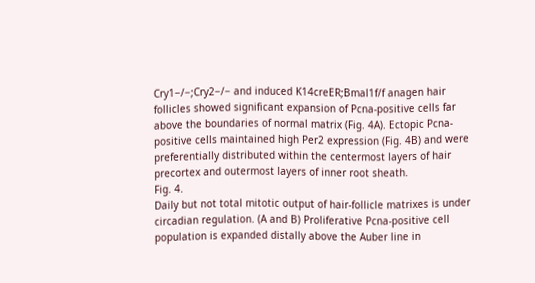Cry1−/−;Cry2−/− and induced K14creER;Bmal1f/f anagen hair follicles showed significant expansion of Pcna-positive cells far above the boundaries of normal matrix (Fig. 4A). Ectopic Pcna-positive cells maintained high Per2 expression (Fig. 4B) and were preferentially distributed within the centermost layers of hair precortex and outermost layers of inner root sheath.
Fig. 4.
Daily but not total mitotic output of hair-follicle matrixes is under circadian regulation. (A and B) Proliferative Pcna-positive cell population is expanded distally above the Auber line in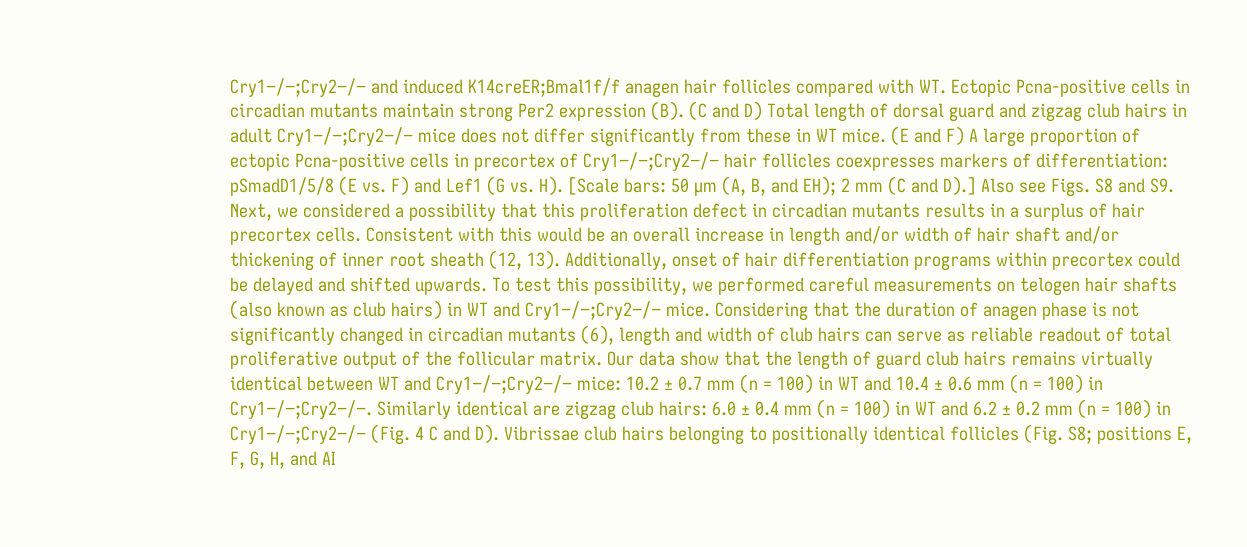Cry1−/−;Cry2−/− and induced K14creER;Bmal1f/f anagen hair follicles compared with WT. Ectopic Pcna-positive cells in circadian mutants maintain strong Per2 expression (B). (C and D) Total length of dorsal guard and zigzag club hairs in adult Cry1−/−;Cry2−/− mice does not differ significantly from these in WT mice. (E and F) A large proportion of ectopic Pcna-positive cells in precortex of Cry1−/−;Cry2−/− hair follicles coexpresses markers of differentiation: pSmadD1/5/8 (E vs. F) and Lef1 (G vs. H). [Scale bars: 50 µm (A, B, and EH); 2 mm (C and D).] Also see Figs. S8 and S9.
Next, we considered a possibility that this proliferation defect in circadian mutants results in a surplus of hair precortex cells. Consistent with this would be an overall increase in length and/or width of hair shaft and/or thickening of inner root sheath (12, 13). Additionally, onset of hair differentiation programs within precortex could be delayed and shifted upwards. To test this possibility, we performed careful measurements on telogen hair shafts (also known as club hairs) in WT and Cry1−/−;Cry2−/− mice. Considering that the duration of anagen phase is not significantly changed in circadian mutants (6), length and width of club hairs can serve as reliable readout of total proliferative output of the follicular matrix. Our data show that the length of guard club hairs remains virtually identical between WT and Cry1−/−;Cry2−/− mice: 10.2 ± 0.7 mm (n = 100) in WT and 10.4 ± 0.6 mm (n = 100) in Cry1−/−;Cry2−/−. Similarly identical are zigzag club hairs: 6.0 ± 0.4 mm (n = 100) in WT and 6.2 ± 0.2 mm (n = 100) in Cry1−/−;Cry2−/− (Fig. 4 C and D). Vibrissae club hairs belonging to positionally identical follicles (Fig. S8; positions E, F, G, H, and AI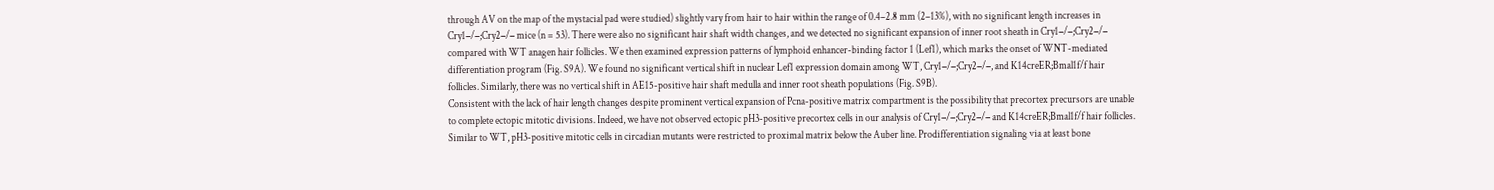through AV on the map of the mystacial pad were studied) slightly vary from hair to hair within the range of 0.4–2.8 mm (2–13%), with no significant length increases in Cry1−/−;Cry2−/− mice (n = 53). There were also no significant hair shaft width changes, and we detected no significant expansion of inner root sheath in Cry1−/−;Cry2−/− compared with WT anagen hair follicles. We then examined expression patterns of lymphoid enhancer-binding factor 1 (Lef1), which marks the onset of WNT-mediated differentiation program (Fig. S9A). We found no significant vertical shift in nuclear Lef1 expression domain among WT, Cry1−/−;Cry2−/−, and K14creER;Bmal1f/f hair follicles. Similarly, there was no vertical shift in AE15-positive hair shaft medulla and inner root sheath populations (Fig. S9B).
Consistent with the lack of hair length changes despite prominent vertical expansion of Pcna-positive matrix compartment is the possibility that precortex precursors are unable to complete ectopic mitotic divisions. Indeed, we have not observed ectopic pH3-positive precortex cells in our analysis of Cry1−/−;Cry2−/− and K14creER;Bmal1f/f hair follicles. Similar to WT, pH3-positive mitotic cells in circadian mutants were restricted to proximal matrix below the Auber line. Prodifferentiation signaling via at least bone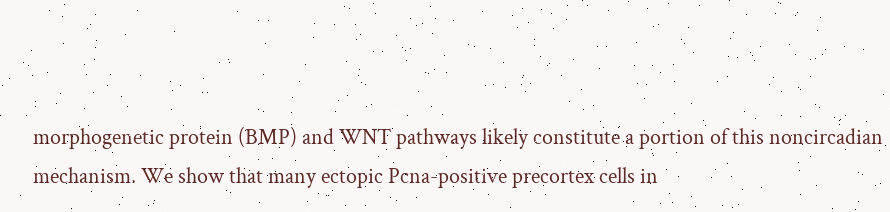morphogenetic protein (BMP) and WNT pathways likely constitute a portion of this noncircadian mechanism. We show that many ectopic Pcna-positive precortex cells in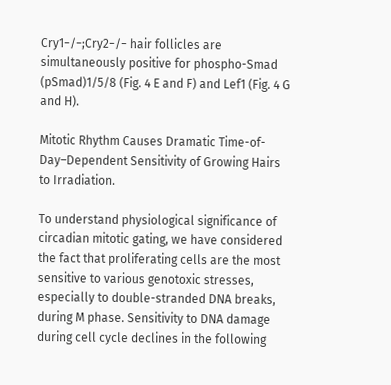Cry1−/−;Cry2−/− hair follicles are simultaneously positive for phospho-Smad (pSmad)1/5/8 (Fig. 4 E and F) and Lef1 (Fig. 4 G and H).

Mitotic Rhythm Causes Dramatic Time-of-Day–Dependent Sensitivity of Growing Hairs to Irradiation.

To understand physiological significance of circadian mitotic gating, we have considered the fact that proliferating cells are the most sensitive to various genotoxic stresses, especially to double-stranded DNA breaks, during M phase. Sensitivity to DNA damage during cell cycle declines in the following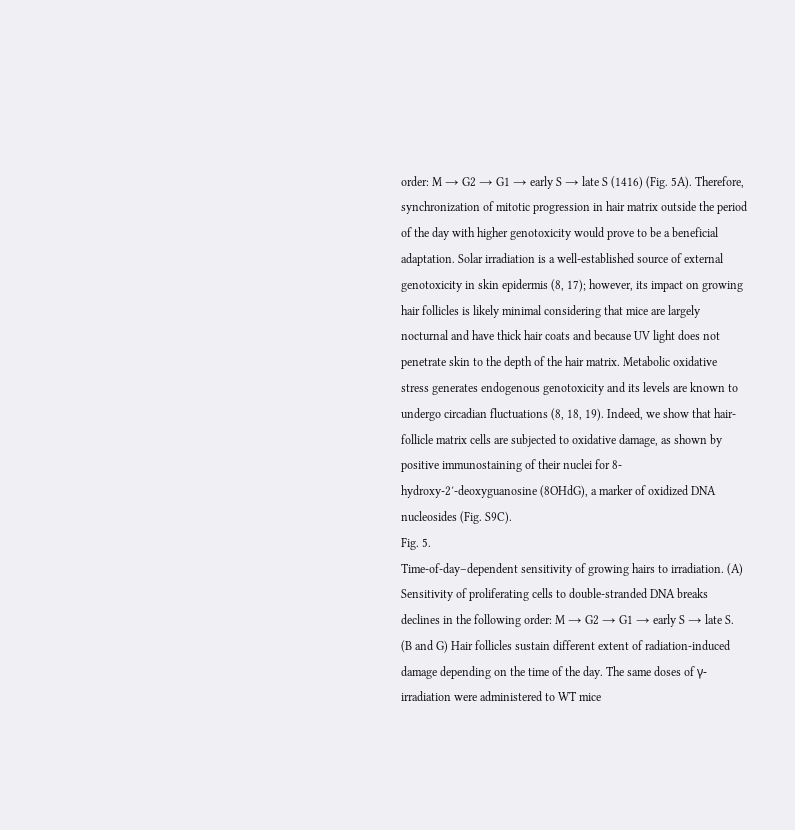order: M → G2 → G1 → early S → late S (1416) (Fig. 5A). Therefore, synchronization of mitotic progression in hair matrix outside the period of the day with higher genotoxicity would prove to be a beneficial adaptation. Solar irradiation is a well-established source of external genotoxicity in skin epidermis (8, 17); however, its impact on growing hair follicles is likely minimal considering that mice are largely nocturnal and have thick hair coats and because UV light does not penetrate skin to the depth of the hair matrix. Metabolic oxidative stress generates endogenous genotoxicity and its levels are known to undergo circadian fluctuations (8, 18, 19). Indeed, we show that hair-follicle matrix cells are subjected to oxidative damage, as shown by positive immunostaining of their nuclei for 8-hydroxy-2′-deoxyguanosine (8OHdG), a marker of oxidized DNA nucleosides (Fig. S9C).
Fig. 5.
Time-of-day–dependent sensitivity of growing hairs to irradiation. (A) Sensitivity of proliferating cells to double-stranded DNA breaks declines in the following order: M → G2 → G1 → early S → late S. (B and G) Hair follicles sustain different extent of radiation-induced damage depending on the time of the day. The same doses of γ-irradiation were administered to WT mice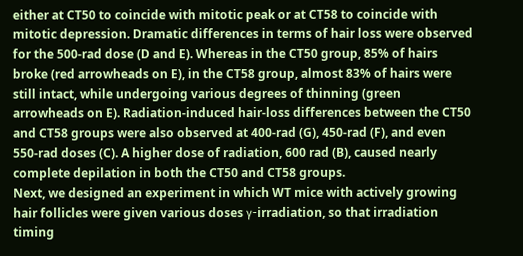either at CT50 to coincide with mitotic peak or at CT58 to coincide with mitotic depression. Dramatic differences in terms of hair loss were observed for the 500-rad dose (D and E). Whereas in the CT50 group, 85% of hairs broke (red arrowheads on E), in the CT58 group, almost 83% of hairs were still intact, while undergoing various degrees of thinning (green arrowheads on E). Radiation-induced hair-loss differences between the CT50 and CT58 groups were also observed at 400-rad (G), 450-rad (F), and even 550-rad doses (C). A higher dose of radiation, 600 rad (B), caused nearly complete depilation in both the CT50 and CT58 groups.
Next, we designed an experiment in which WT mice with actively growing hair follicles were given various doses γ-irradiation, so that irradiation timing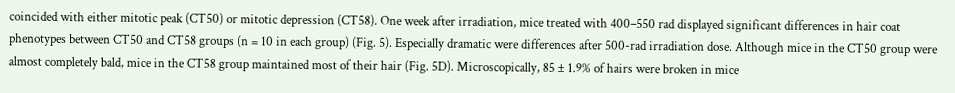coincided with either mitotic peak (CT50) or mitotic depression (CT58). One week after irradiation, mice treated with 400–550 rad displayed significant differences in hair coat phenotypes between CT50 and CT58 groups (n = 10 in each group) (Fig. 5). Especially dramatic were differences after 500-rad irradiation dose. Although mice in the CT50 group were almost completely bald, mice in the CT58 group maintained most of their hair (Fig. 5D). Microscopically, 85 ± 1.9% of hairs were broken in mice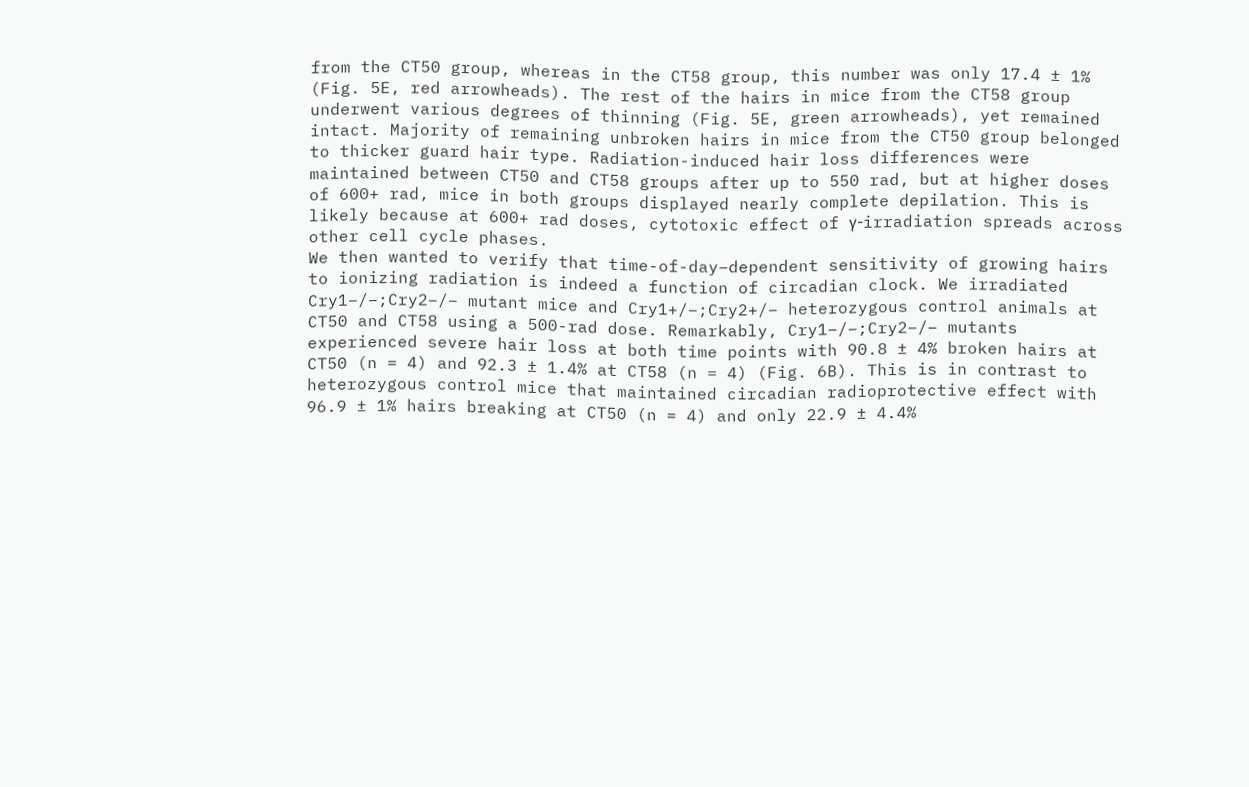from the CT50 group, whereas in the CT58 group, this number was only 17.4 ± 1% (Fig. 5E, red arrowheads). The rest of the hairs in mice from the CT58 group underwent various degrees of thinning (Fig. 5E, green arrowheads), yet remained intact. Majority of remaining unbroken hairs in mice from the CT50 group belonged to thicker guard hair type. Radiation-induced hair loss differences were maintained between CT50 and CT58 groups after up to 550 rad, but at higher doses of 600+ rad, mice in both groups displayed nearly complete depilation. This is likely because at 600+ rad doses, cytotoxic effect of γ-irradiation spreads across other cell cycle phases.
We then wanted to verify that time-of-day–dependent sensitivity of growing hairs to ionizing radiation is indeed a function of circadian clock. We irradiated Cry1−/−;Cry2−/− mutant mice and Cry1+/−;Cry2+/− heterozygous control animals at CT50 and CT58 using a 500-rad dose. Remarkably, Cry1−/−;Cry2−/− mutants experienced severe hair loss at both time points with 90.8 ± 4% broken hairs at CT50 (n = 4) and 92.3 ± 1.4% at CT58 (n = 4) (Fig. 6B). This is in contrast to heterozygous control mice that maintained circadian radioprotective effect with 96.9 ± 1% hairs breaking at CT50 (n = 4) and only 22.9 ± 4.4%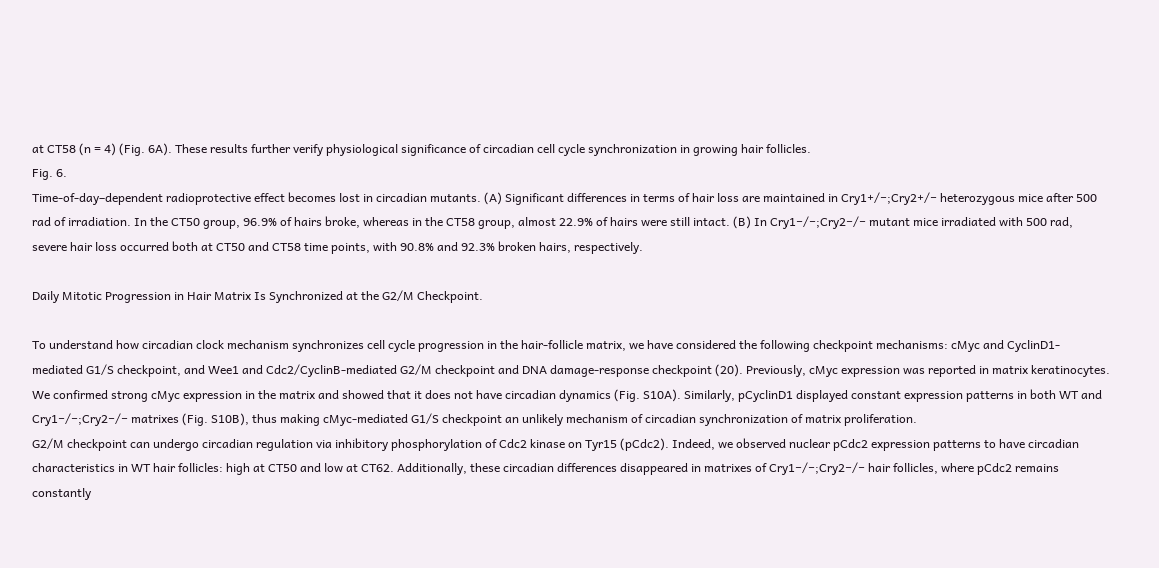at CT58 (n = 4) (Fig. 6A). These results further verify physiological significance of circadian cell cycle synchronization in growing hair follicles.
Fig. 6.
Time-of-day–dependent radioprotective effect becomes lost in circadian mutants. (A) Significant differences in terms of hair loss are maintained in Cry1+/−;Cry2+/− heterozygous mice after 500 rad of irradiation. In the CT50 group, 96.9% of hairs broke, whereas in the CT58 group, almost 22.9% of hairs were still intact. (B) In Cry1−/−;Cry2−/− mutant mice irradiated with 500 rad, severe hair loss occurred both at CT50 and CT58 time points, with 90.8% and 92.3% broken hairs, respectively.

Daily Mitotic Progression in Hair Matrix Is Synchronized at the G2/M Checkpoint.

To understand how circadian clock mechanism synchronizes cell cycle progression in the hair-follicle matrix, we have considered the following checkpoint mechanisms: cMyc and CyclinD1-mediated G1/S checkpoint, and Wee1 and Cdc2/CyclinB-mediated G2/M checkpoint and DNA damage-response checkpoint (20). Previously, cMyc expression was reported in matrix keratinocytes. We confirmed strong cMyc expression in the matrix and showed that it does not have circadian dynamics (Fig. S10A). Similarly, pCyclinD1 displayed constant expression patterns in both WT and Cry1−/−;Cry2−/− matrixes (Fig. S10B), thus making cMyc-mediated G1/S checkpoint an unlikely mechanism of circadian synchronization of matrix proliferation.
G2/M checkpoint can undergo circadian regulation via inhibitory phosphorylation of Cdc2 kinase on Tyr15 (pCdc2). Indeed, we observed nuclear pCdc2 expression patterns to have circadian characteristics in WT hair follicles: high at CT50 and low at CT62. Additionally, these circadian differences disappeared in matrixes of Cry1−/−;Cry2−/− hair follicles, where pCdc2 remains constantly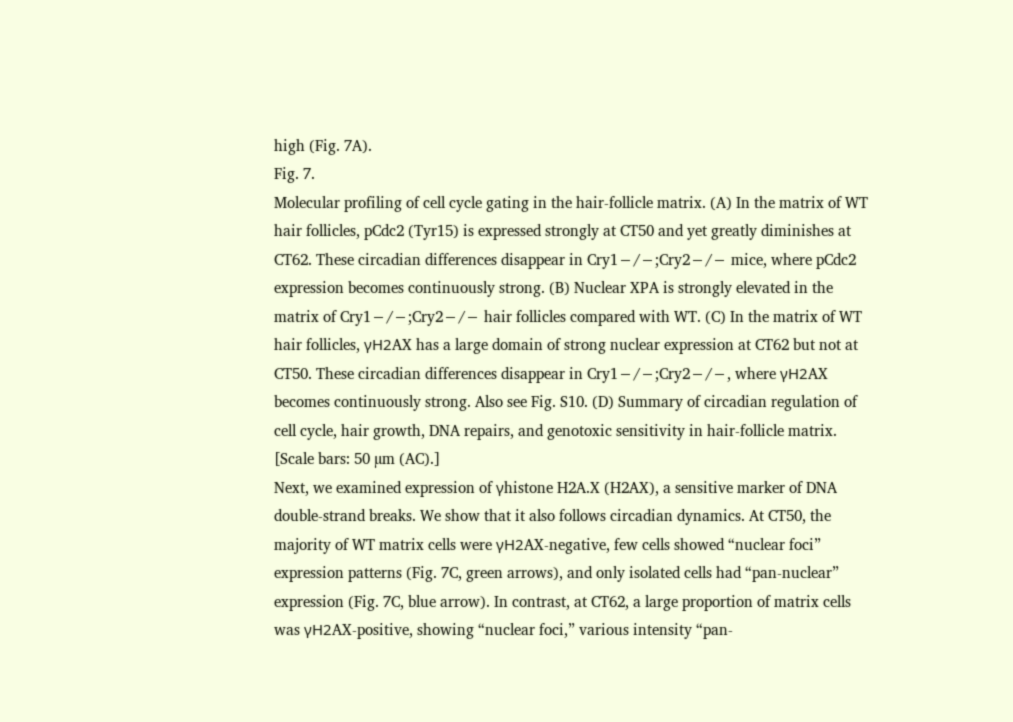high (Fig. 7A).
Fig. 7.
Molecular profiling of cell cycle gating in the hair-follicle matrix. (A) In the matrix of WT hair follicles, pCdc2 (Tyr15) is expressed strongly at CT50 and yet greatly diminishes at CT62. These circadian differences disappear in Cry1−/−;Cry2−/− mice, where pCdc2 expression becomes continuously strong. (B) Nuclear XPA is strongly elevated in the matrix of Cry1−/−;Cry2−/− hair follicles compared with WT. (C) In the matrix of WT hair follicles, γH2AX has a large domain of strong nuclear expression at CT62 but not at CT50. These circadian differences disappear in Cry1−/−;Cry2−/−, where γH2AX becomes continuously strong. Also see Fig. S10. (D) Summary of circadian regulation of cell cycle, hair growth, DNA repairs, and genotoxic sensitivity in hair-follicle matrix. [Scale bars: 50 µm (AC).]
Next, we examined expression of γhistone H2A.X (H2AX), a sensitive marker of DNA double-strand breaks. We show that it also follows circadian dynamics. At CT50, the majority of WT matrix cells were γH2AX-negative, few cells showed “nuclear foci” expression patterns (Fig. 7C, green arrows), and only isolated cells had “pan-nuclear” expression (Fig. 7C, blue arrow). In contrast, at CT62, a large proportion of matrix cells was γH2AX-positive, showing “nuclear foci,” various intensity “pan-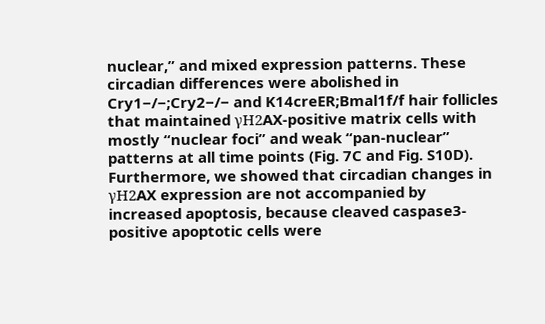nuclear,” and mixed expression patterns. These circadian differences were abolished in Cry1−/−;Cry2−/− and K14creER;Bmal1f/f hair follicles that maintained γH2AX-positive matrix cells with mostly “nuclear foci” and weak “pan-nuclear” patterns at all time points (Fig. 7C and Fig. S10D). Furthermore, we showed that circadian changes in γH2AX expression are not accompanied by increased apoptosis, because cleaved caspase3-positive apoptotic cells were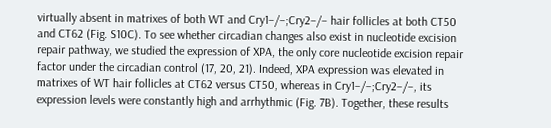virtually absent in matrixes of both WT and Cry1−/−;Cry2−/− hair follicles at both CT50 and CT62 (Fig. S10C). To see whether circadian changes also exist in nucleotide excision repair pathway, we studied the expression of XPA, the only core nucleotide excision repair factor under the circadian control (17, 20, 21). Indeed, XPA expression was elevated in matrixes of WT hair follicles at CT62 versus CT50, whereas in Cry1−/−;Cry2−/−, its expression levels were constantly high and arrhythmic (Fig. 7B). Together, these results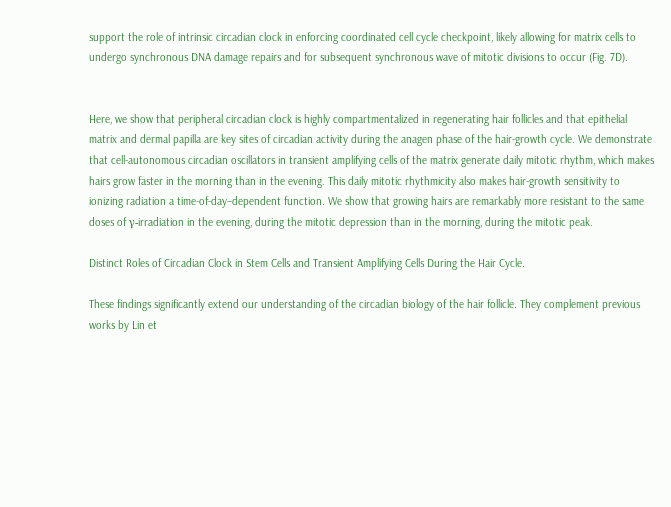support the role of intrinsic circadian clock in enforcing coordinated cell cycle checkpoint, likely allowing for matrix cells to undergo synchronous DNA damage repairs and for subsequent synchronous wave of mitotic divisions to occur (Fig. 7D).


Here, we show that peripheral circadian clock is highly compartmentalized in regenerating hair follicles and that epithelial matrix and dermal papilla are key sites of circadian activity during the anagen phase of the hair-growth cycle. We demonstrate that cell-autonomous circadian oscillators in transient amplifying cells of the matrix generate daily mitotic rhythm, which makes hairs grow faster in the morning than in the evening. This daily mitotic rhythmicity also makes hair-growth sensitivity to ionizing radiation a time-of-day–dependent function. We show that growing hairs are remarkably more resistant to the same doses of γ-irradiation in the evening, during the mitotic depression than in the morning, during the mitotic peak.

Distinct Roles of Circadian Clock in Stem Cells and Transient Amplifying Cells During the Hair Cycle.

These findings significantly extend our understanding of the circadian biology of the hair follicle. They complement previous works by Lin et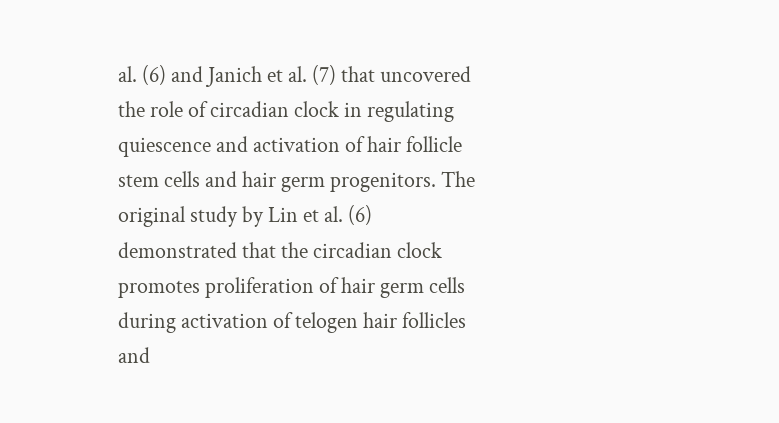al. (6) and Janich et al. (7) that uncovered the role of circadian clock in regulating quiescence and activation of hair follicle stem cells and hair germ progenitors. The original study by Lin et al. (6) demonstrated that the circadian clock promotes proliferation of hair germ cells during activation of telogen hair follicles and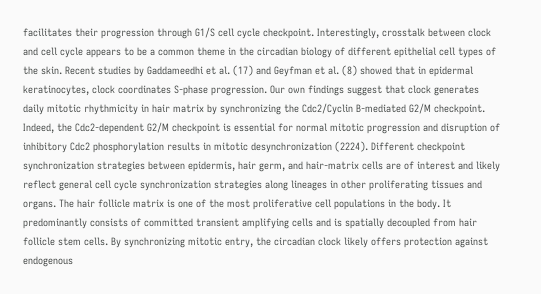facilitates their progression through G1/S cell cycle checkpoint. Interestingly, crosstalk between clock and cell cycle appears to be a common theme in the circadian biology of different epithelial cell types of the skin. Recent studies by Gaddameedhi et al. (17) and Geyfman et al. (8) showed that in epidermal keratinocytes, clock coordinates S-phase progression. Our own findings suggest that clock generates daily mitotic rhythmicity in hair matrix by synchronizing the Cdc2/Cyclin B-mediated G2/M checkpoint. Indeed, the Cdc2-dependent G2/M checkpoint is essential for normal mitotic progression and disruption of inhibitory Cdc2 phosphorylation results in mitotic desynchronization (2224). Different checkpoint synchronization strategies between epidermis, hair germ, and hair-matrix cells are of interest and likely reflect general cell cycle synchronization strategies along lineages in other proliferating tissues and organs. The hair follicle matrix is one of the most proliferative cell populations in the body. It predominantly consists of committed transient amplifying cells and is spatially decoupled from hair follicle stem cells. By synchronizing mitotic entry, the circadian clock likely offers protection against endogenous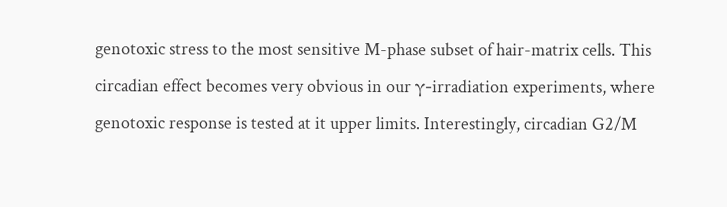genotoxic stress to the most sensitive M-phase subset of hair-matrix cells. This circadian effect becomes very obvious in our γ-irradiation experiments, where genotoxic response is tested at it upper limits. Interestingly, circadian G2/M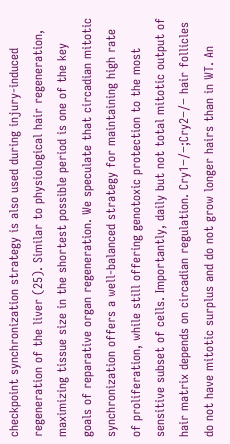checkpoint synchronization strategy is also used during injury-induced regeneration of the liver (25). Similar to physiological hair regeneration, maximizing tissue size in the shortest possible period is one of the key goals of reparative organ regeneration. We speculate that circadian mitotic synchronization offers a well-balanced strategy for maintaining high rate of proliferation, while still offering genotoxic protection to the most sensitive subset of cells. Importantly, daily but not total mitotic output of hair matrix depends on circadian regulation. Cry1−/−;Cry2−/− hair follicles do not have mitotic surplus and do not grow longer hairs than in WT. An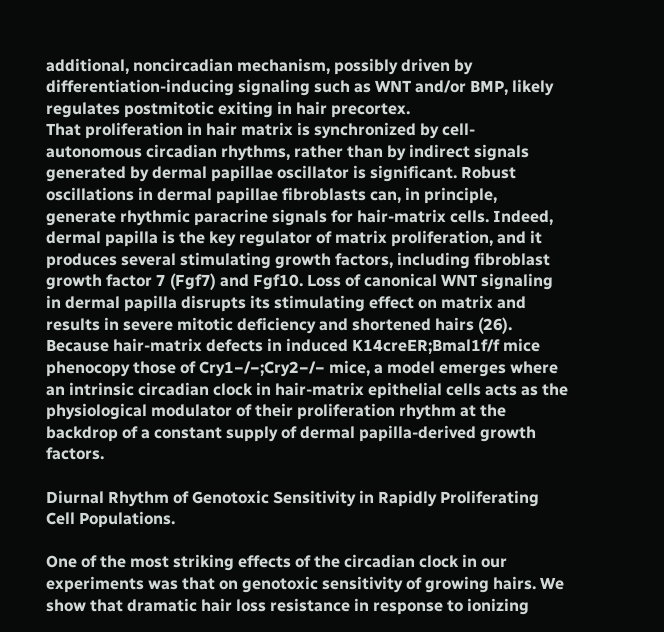additional, noncircadian mechanism, possibly driven by differentiation-inducing signaling such as WNT and/or BMP, likely regulates postmitotic exiting in hair precortex.
That proliferation in hair matrix is synchronized by cell-autonomous circadian rhythms, rather than by indirect signals generated by dermal papillae oscillator is significant. Robust oscillations in dermal papillae fibroblasts can, in principle, generate rhythmic paracrine signals for hair-matrix cells. Indeed, dermal papilla is the key regulator of matrix proliferation, and it produces several stimulating growth factors, including fibroblast growth factor 7 (Fgf7) and Fgf10. Loss of canonical WNT signaling in dermal papilla disrupts its stimulating effect on matrix and results in severe mitotic deficiency and shortened hairs (26). Because hair-matrix defects in induced K14creER;Bmal1f/f mice phenocopy those of Cry1−/−;Cry2−/− mice, a model emerges where an intrinsic circadian clock in hair-matrix epithelial cells acts as the physiological modulator of their proliferation rhythm at the backdrop of a constant supply of dermal papilla-derived growth factors.

Diurnal Rhythm of Genotoxic Sensitivity in Rapidly Proliferating Cell Populations.

One of the most striking effects of the circadian clock in our experiments was that on genotoxic sensitivity of growing hairs. We show that dramatic hair loss resistance in response to ionizing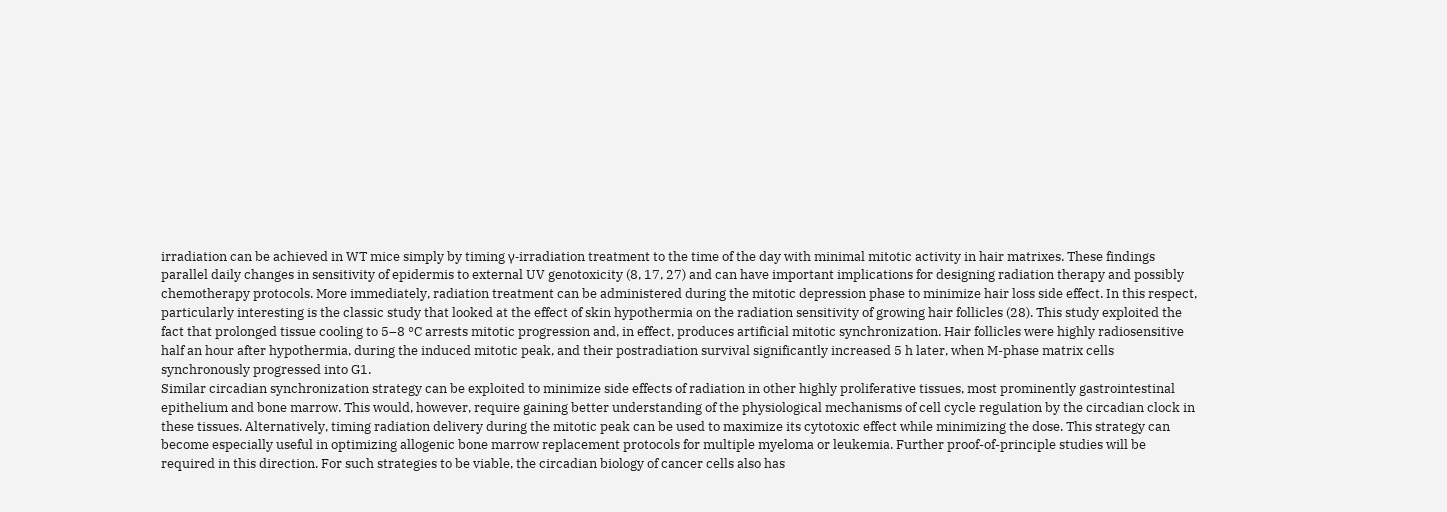irradiation can be achieved in WT mice simply by timing γ-irradiation treatment to the time of the day with minimal mitotic activity in hair matrixes. These findings parallel daily changes in sensitivity of epidermis to external UV genotoxicity (8, 17, 27) and can have important implications for designing radiation therapy and possibly chemotherapy protocols. More immediately, radiation treatment can be administered during the mitotic depression phase to minimize hair loss side effect. In this respect, particularly interesting is the classic study that looked at the effect of skin hypothermia on the radiation sensitivity of growing hair follicles (28). This study exploited the fact that prolonged tissue cooling to 5–8 °C arrests mitotic progression and, in effect, produces artificial mitotic synchronization. Hair follicles were highly radiosensitive half an hour after hypothermia, during the induced mitotic peak, and their postradiation survival significantly increased 5 h later, when M-phase matrix cells synchronously progressed into G1.
Similar circadian synchronization strategy can be exploited to minimize side effects of radiation in other highly proliferative tissues, most prominently gastrointestinal epithelium and bone marrow. This would, however, require gaining better understanding of the physiological mechanisms of cell cycle regulation by the circadian clock in these tissues. Alternatively, timing radiation delivery during the mitotic peak can be used to maximize its cytotoxic effect while minimizing the dose. This strategy can become especially useful in optimizing allogenic bone marrow replacement protocols for multiple myeloma or leukemia. Further proof-of-principle studies will be required in this direction. For such strategies to be viable, the circadian biology of cancer cells also has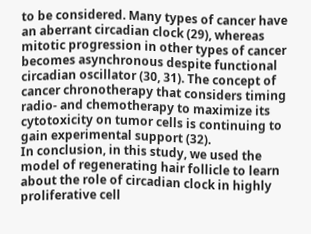to be considered. Many types of cancer have an aberrant circadian clock (29), whereas mitotic progression in other types of cancer becomes asynchronous despite functional circadian oscillator (30, 31). The concept of cancer chronotherapy that considers timing radio- and chemotherapy to maximize its cytotoxicity on tumor cells is continuing to gain experimental support (32).
In conclusion, in this study, we used the model of regenerating hair follicle to learn about the role of circadian clock in highly proliferative cell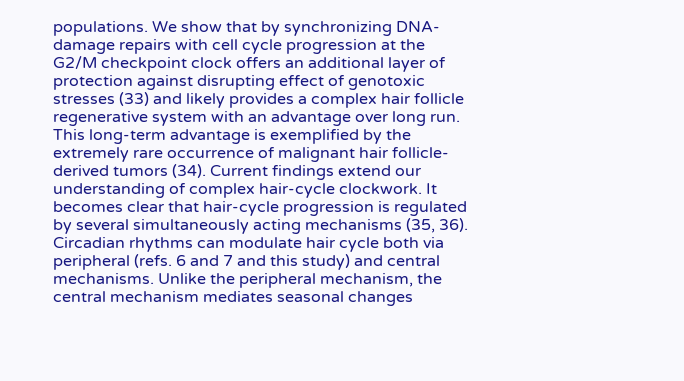populations. We show that by synchronizing DNA-damage repairs with cell cycle progression at the G2/M checkpoint clock offers an additional layer of protection against disrupting effect of genotoxic stresses (33) and likely provides a complex hair follicle regenerative system with an advantage over long run. This long-term advantage is exemplified by the extremely rare occurrence of malignant hair follicle-derived tumors (34). Current findings extend our understanding of complex hair-cycle clockwork. It becomes clear that hair-cycle progression is regulated by several simultaneously acting mechanisms (35, 36). Circadian rhythms can modulate hair cycle both via peripheral (refs. 6 and 7 and this study) and central mechanisms. Unlike the peripheral mechanism, the central mechanism mediates seasonal changes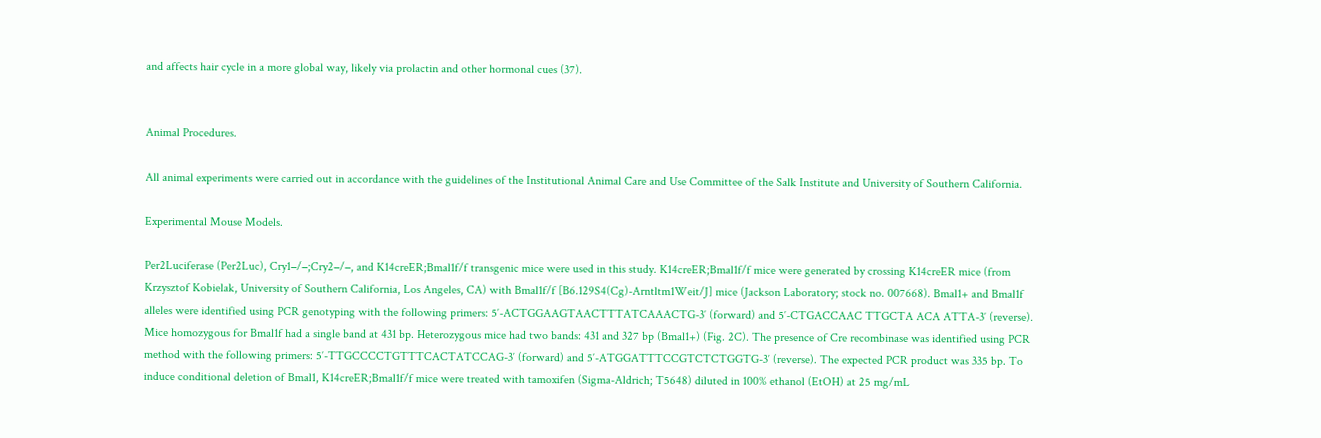and affects hair cycle in a more global way, likely via prolactin and other hormonal cues (37).


Animal Procedures.

All animal experiments were carried out in accordance with the guidelines of the Institutional Animal Care and Use Committee of the Salk Institute and University of Southern California.

Experimental Mouse Models.

Per2Luciferase (Per2Luc), Cry1−/−;Cry2−/−, and K14creER;Bmal1f/f transgenic mice were used in this study. K14creER;Bmal1f/f mice were generated by crossing K14creER mice (from Krzysztof Kobielak, University of Southern California, Los Angeles, CA) with Bmal1f/f [B6.129S4(Cg)-Arntltm1Weit/J] mice (Jackson Laboratory; stock no. 007668). Bmal1+ and Bmal1f alleles were identified using PCR genotyping with the following primers: 5′-ACTGGAAGTAACTTTATCAAACTG-3′ (forward) and 5′-CTGACCAAC TTGCTA ACA ATTA-3′ (reverse). Mice homozygous for Bmal1f had a single band at 431 bp. Heterozygous mice had two bands: 431 and 327 bp (Bmal1+) (Fig. 2C). The presence of Cre recombinase was identified using PCR method with the following primers: 5′-TTGCCCCTGTTTCACTATCCAG-3′ (forward) and 5′-ATGGATTTCCGTCTCTGGTG-3′ (reverse). The expected PCR product was 335 bp. To induce conditional deletion of Bmal1, K14creER;Bmal1f/f mice were treated with tamoxifen (Sigma-Aldrich; T5648) diluted in 100% ethanol (EtOH) at 25 mg/mL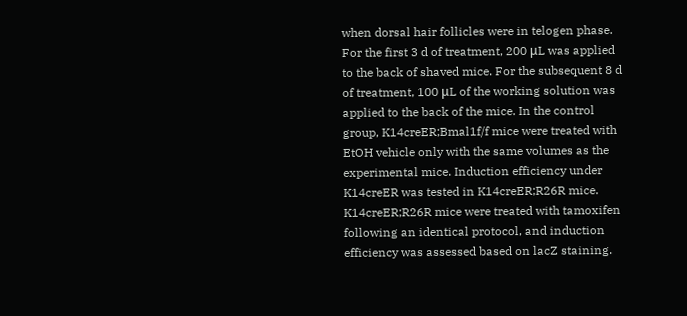when dorsal hair follicles were in telogen phase. For the first 3 d of treatment, 200 μL was applied to the back of shaved mice. For the subsequent 8 d of treatment, 100 μL of the working solution was applied to the back of the mice. In the control group, K14creER;Bmal1f/f mice were treated with EtOH vehicle only with the same volumes as the experimental mice. Induction efficiency under K14creER was tested in K14creER;R26R mice. K14creER;R26R mice were treated with tamoxifen following an identical protocol, and induction efficiency was assessed based on lacZ staining.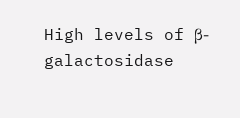High levels of β-galactosidase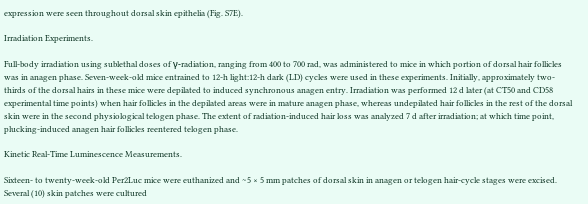expression were seen throughout dorsal skin epithelia (Fig. S7E).

Irradiation Experiments.

Full-body irradiation using sublethal doses of γ-radiation, ranging from 400 to 700 rad, was administered to mice in which portion of dorsal hair follicles was in anagen phase. Seven-week-old mice entrained to 12-h light:12-h dark (LD) cycles were used in these experiments. Initially, approximately two-thirds of the dorsal hairs in these mice were depilated to induced synchronous anagen entry. Irradiation was performed 12 d later (at CT50 and CD58 experimental time points) when hair follicles in the depilated areas were in mature anagen phase, whereas undepilated hair follicles in the rest of the dorsal skin were in the second physiological telogen phase. The extent of radiation-induced hair loss was analyzed 7 d after irradiation; at which time point, plucking-induced anagen hair follicles reentered telogen phase.

Kinetic Real-Time Luminescence Measurements.

Sixteen- to twenty-week-old Per2Luc mice were euthanized and ∼5 × 5 mm patches of dorsal skin in anagen or telogen hair-cycle stages were excised. Several (10) skin patches were cultured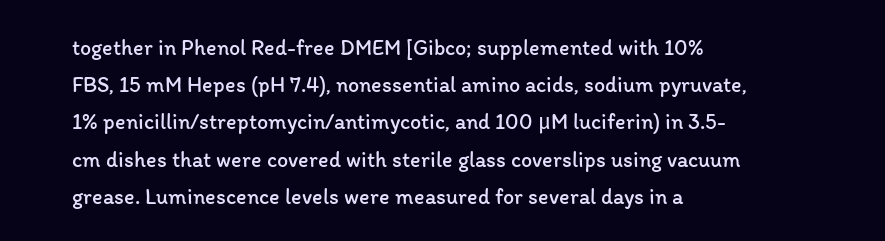together in Phenol Red-free DMEM [Gibco; supplemented with 10% FBS, 15 mM Hepes (pH 7.4), nonessential amino acids, sodium pyruvate, 1% penicillin/streptomycin/antimycotic, and 100 μM luciferin) in 3.5-cm dishes that were covered with sterile glass coverslips using vacuum grease. Luminescence levels were measured for several days in a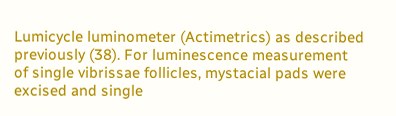Lumicycle luminometer (Actimetrics) as described previously (38). For luminescence measurement of single vibrissae follicles, mystacial pads were excised and single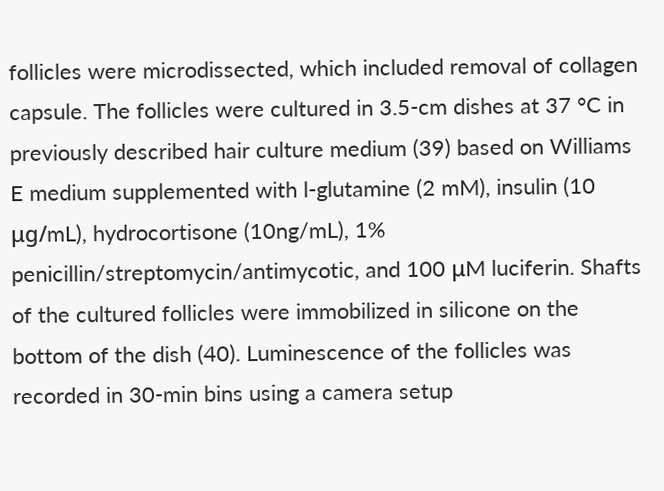follicles were microdissected, which included removal of collagen capsule. The follicles were cultured in 3.5-cm dishes at 37 °C in previously described hair culture medium (39) based on Williams E medium supplemented with l-glutamine (2 mM), insulin (10 μg/mL), hydrocortisone (10ng/mL), 1% penicillin/streptomycin/antimycotic, and 100 μM luciferin. Shafts of the cultured follicles were immobilized in silicone on the bottom of the dish (40). Luminescence of the follicles was recorded in 30-min bins using a camera setup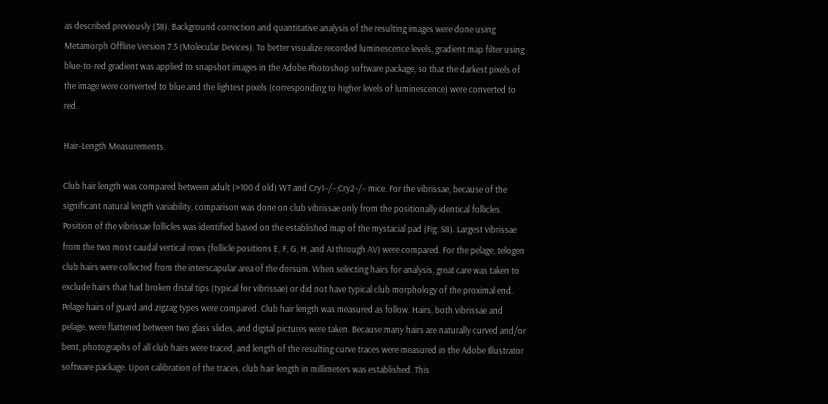as described previously (38). Background correction and quantitative analysis of the resulting images were done using Metamorph Offline Version 7.5 (Molecular Devices). To better visualize recorded luminescence levels, gradient map filter using blue-to-red gradient was applied to snapshot images in the Adobe Photoshop software package, so that the darkest pixels of the image were converted to blue and the lightest pixels (corresponding to higher levels of luminescence) were converted to red.

Hair-Length Measurements.

Club hair length was compared between adult (>100 d old) WT and Cry1−/−;Cry2−/− mice. For the vibrissae, because of the significant natural length variability, comparison was done on club vibrissae only from the positionally identical follicles. Position of the vibrissae follicles was identified based on the established map of the mystacial pad (Fig. S8). Largest vibrissae from the two most caudal vertical rows (follicle positions E, F, G, H, and AI through AV) were compared. For the pelage, telogen club hairs were collected from the interscapular area of the dorsum. When selecting hairs for analysis, great care was taken to exclude hairs that had broken distal tips (typical for vibrissae) or did not have typical club morphology of the proximal end. Pelage hairs of guard and zigzag types were compared. Club hair length was measured as follow. Hairs, both vibrissae and pelage, were flattened between two glass slides, and digital pictures were taken. Because many hairs are naturally curved and/or bent, photographs of all club hairs were traced, and length of the resulting curve traces were measured in the Adobe Illustrator software package. Upon calibration of the traces, club hair length in millimeters was established. This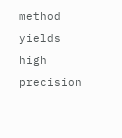method yields high precision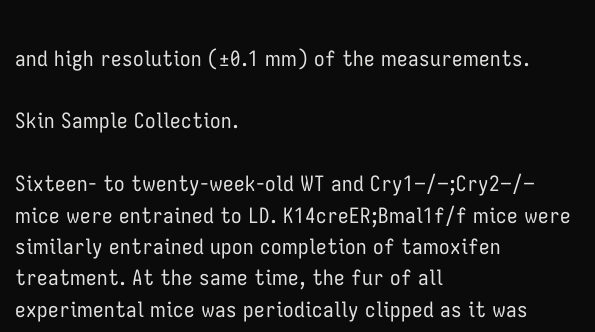and high resolution (±0.1 mm) of the measurements.

Skin Sample Collection.

Sixteen- to twenty-week-old WT and Cry1−/−;Cry2−/− mice were entrained to LD. K14creER;Bmal1f/f mice were similarly entrained upon completion of tamoxifen treatment. At the same time, the fur of all experimental mice was periodically clipped as it was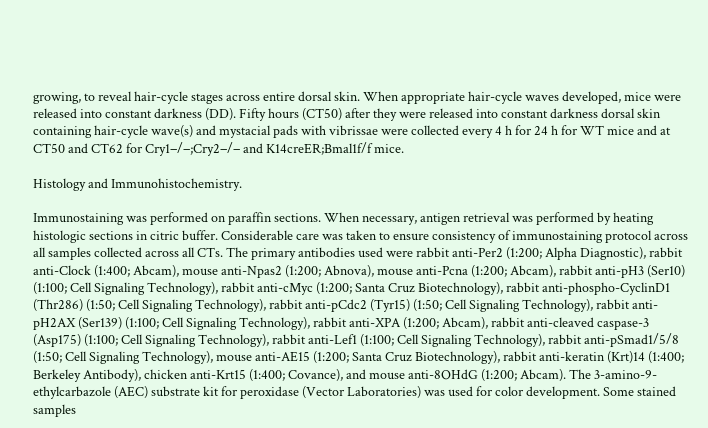growing, to reveal hair-cycle stages across entire dorsal skin. When appropriate hair-cycle waves developed, mice were released into constant darkness (DD). Fifty hours (CT50) after they were released into constant darkness dorsal skin containing hair-cycle wave(s) and mystacial pads with vibrissae were collected every 4 h for 24 h for WT mice and at CT50 and CT62 for Cry1−/−;Cry2−/− and K14creER;Bmal1f/f mice.

Histology and Immunohistochemistry.

Immunostaining was performed on paraffin sections. When necessary, antigen retrieval was performed by heating histologic sections in citric buffer. Considerable care was taken to ensure consistency of immunostaining protocol across all samples collected across all CTs. The primary antibodies used were rabbit anti-Per2 (1:200; Alpha Diagnostic), rabbit anti-Clock (1:400; Abcam), mouse anti-Npas2 (1:200; Abnova), mouse anti-Pcna (1:200; Abcam), rabbit anti-pH3 (Ser10) (1:100; Cell Signaling Technology), rabbit anti-cMyc (1:200; Santa Cruz Biotechnology), rabbit anti-phospho-CyclinD1 (Thr286) (1:50; Cell Signaling Technology), rabbit anti-pCdc2 (Tyr15) (1:50; Cell Signaling Technology), rabbit anti-pH2AX (Ser139) (1:100; Cell Signaling Technology), rabbit anti-XPA (1:200; Abcam), rabbit anti-cleaved caspase-3 (Asp175) (1:100; Cell Signaling Technology), rabbit anti-Lef1 (1:100; Cell Signaling Technology), rabbit anti-pSmad1/5/8 (1:50; Cell Signaling Technology), mouse anti-AE15 (1:200; Santa Cruz Biotechnology), rabbit anti-keratin (Krt)14 (1:400; Berkeley Antibody), chicken anti-Krt15 (1:400; Covance), and mouse anti-8OHdG (1:200; Abcam). The 3-amino-9-ethylcarbazole (AEC) substrate kit for peroxidase (Vector Laboratories) was used for color development. Some stained samples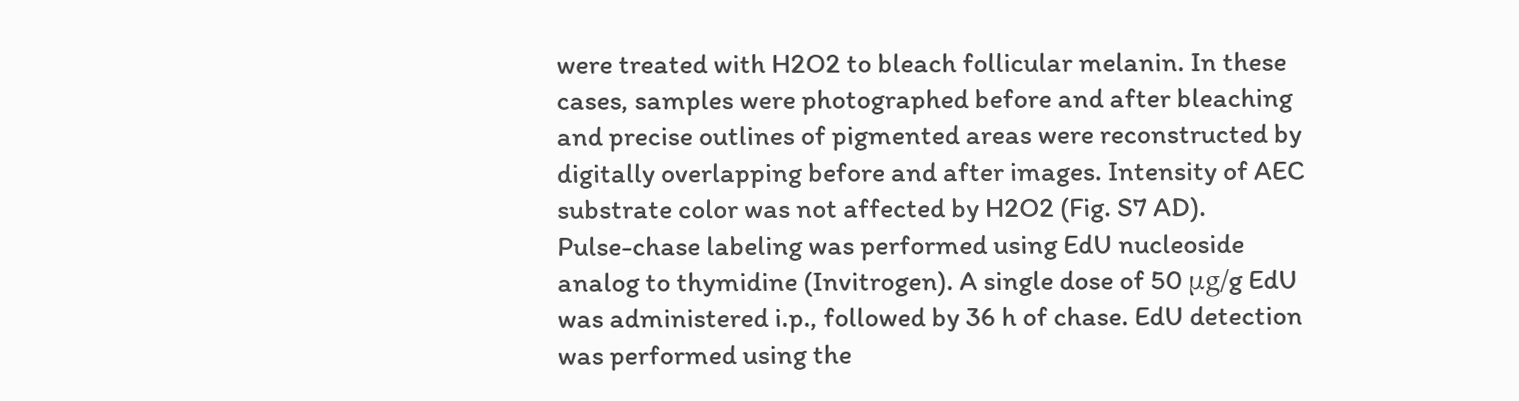were treated with H2O2 to bleach follicular melanin. In these cases, samples were photographed before and after bleaching and precise outlines of pigmented areas were reconstructed by digitally overlapping before and after images. Intensity of AEC substrate color was not affected by H2O2 (Fig. S7 AD).
Pulse-chase labeling was performed using EdU nucleoside analog to thymidine (Invitrogen). A single dose of 50 μg/g EdU was administered i.p., followed by 36 h of chase. EdU detection was performed using the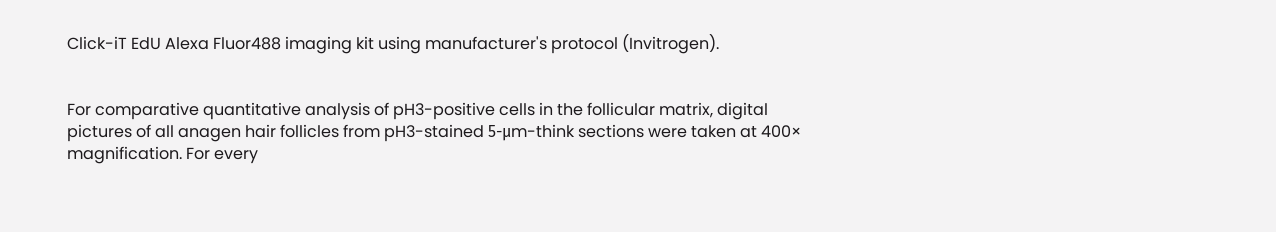Click-iT EdU Alexa Fluor488 imaging kit using manufacturer's protocol (Invitrogen).


For comparative quantitative analysis of pH3-positive cells in the follicular matrix, digital pictures of all anagen hair follicles from pH3-stained 5-μm-think sections were taken at 400× magnification. For every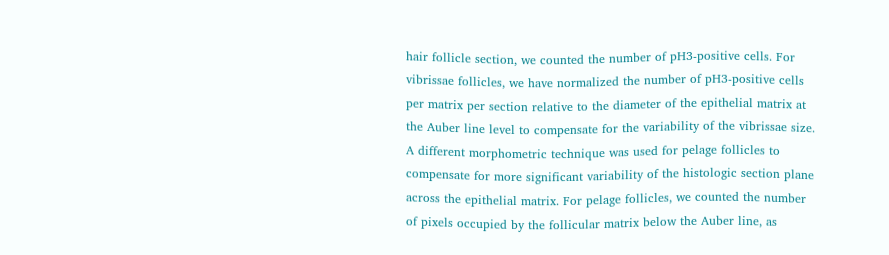hair follicle section, we counted the number of pH3-positive cells. For vibrissae follicles, we have normalized the number of pH3-positive cells per matrix per section relative to the diameter of the epithelial matrix at the Auber line level to compensate for the variability of the vibrissae size. A different morphometric technique was used for pelage follicles to compensate for more significant variability of the histologic section plane across the epithelial matrix. For pelage follicles, we counted the number of pixels occupied by the follicular matrix below the Auber line, as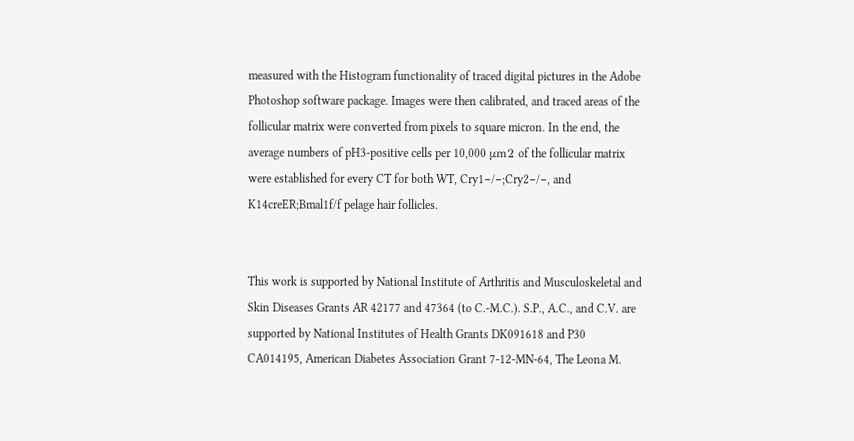measured with the Histogram functionality of traced digital pictures in the Adobe Photoshop software package. Images were then calibrated, and traced areas of the follicular matrix were converted from pixels to square micron. In the end, the average numbers of pH3-positive cells per 10,000 μm2 of the follicular matrix were established for every CT for both WT, Cry1−/−;Cry2−/−, and K14creER;Bmal1f/f pelage hair follicles.


This work is supported by National Institute of Arthritis and Musculoskeletal and Skin Diseases Grants AR 42177 and 47364 (to C.-M.C.). S.P., A.C., and C.V. are supported by National Institutes of Health Grants DK091618 and P30 CA014195, American Diabetes Association Grant 7-12-MN-64, The Leona M.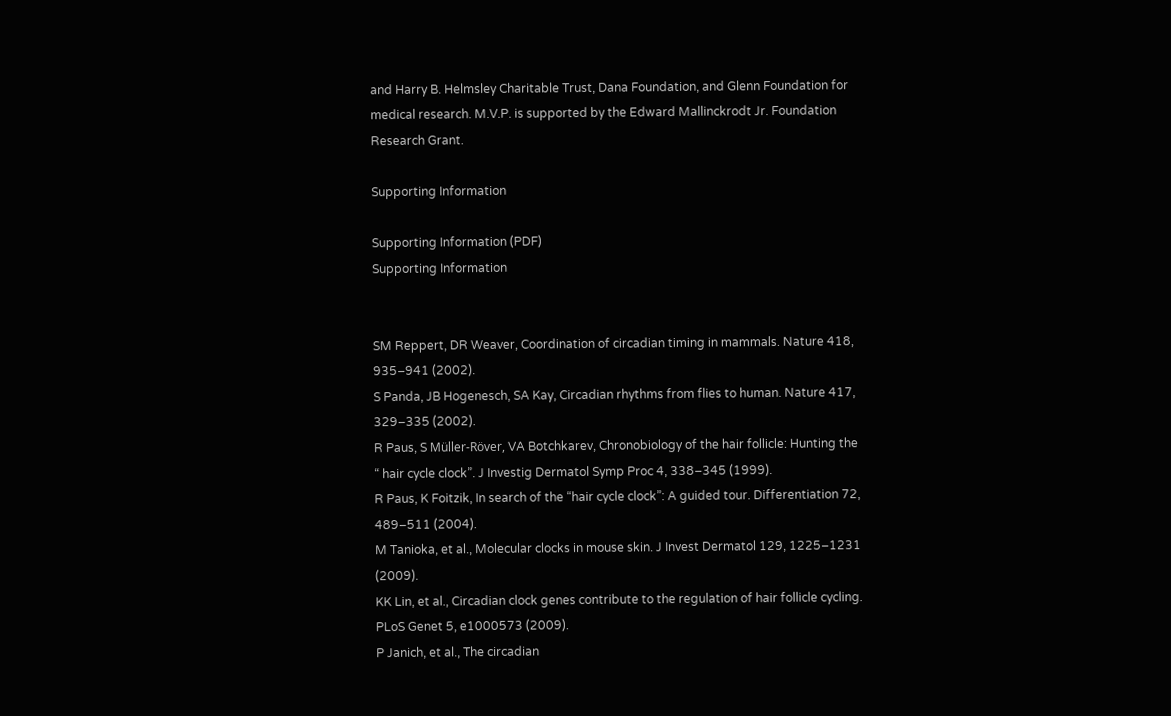and Harry B. Helmsley Charitable Trust, Dana Foundation, and Glenn Foundation for medical research. M.V.P. is supported by the Edward Mallinckrodt Jr. Foundation Research Grant.

Supporting Information

Supporting Information (PDF)
Supporting Information


SM Reppert, DR Weaver, Coordination of circadian timing in mammals. Nature 418, 935–941 (2002).
S Panda, JB Hogenesch, SA Kay, Circadian rhythms from flies to human. Nature 417, 329–335 (2002).
R Paus, S Müller-Röver, VA Botchkarev, Chronobiology of the hair follicle: Hunting the “ hair cycle clock”. J Investig Dermatol Symp Proc 4, 338–345 (1999).
R Paus, K Foitzik, In search of the “hair cycle clock”: A guided tour. Differentiation 72, 489–511 (2004).
M Tanioka, et al., Molecular clocks in mouse skin. J Invest Dermatol 129, 1225–1231 (2009).
KK Lin, et al., Circadian clock genes contribute to the regulation of hair follicle cycling. PLoS Genet 5, e1000573 (2009).
P Janich, et al., The circadian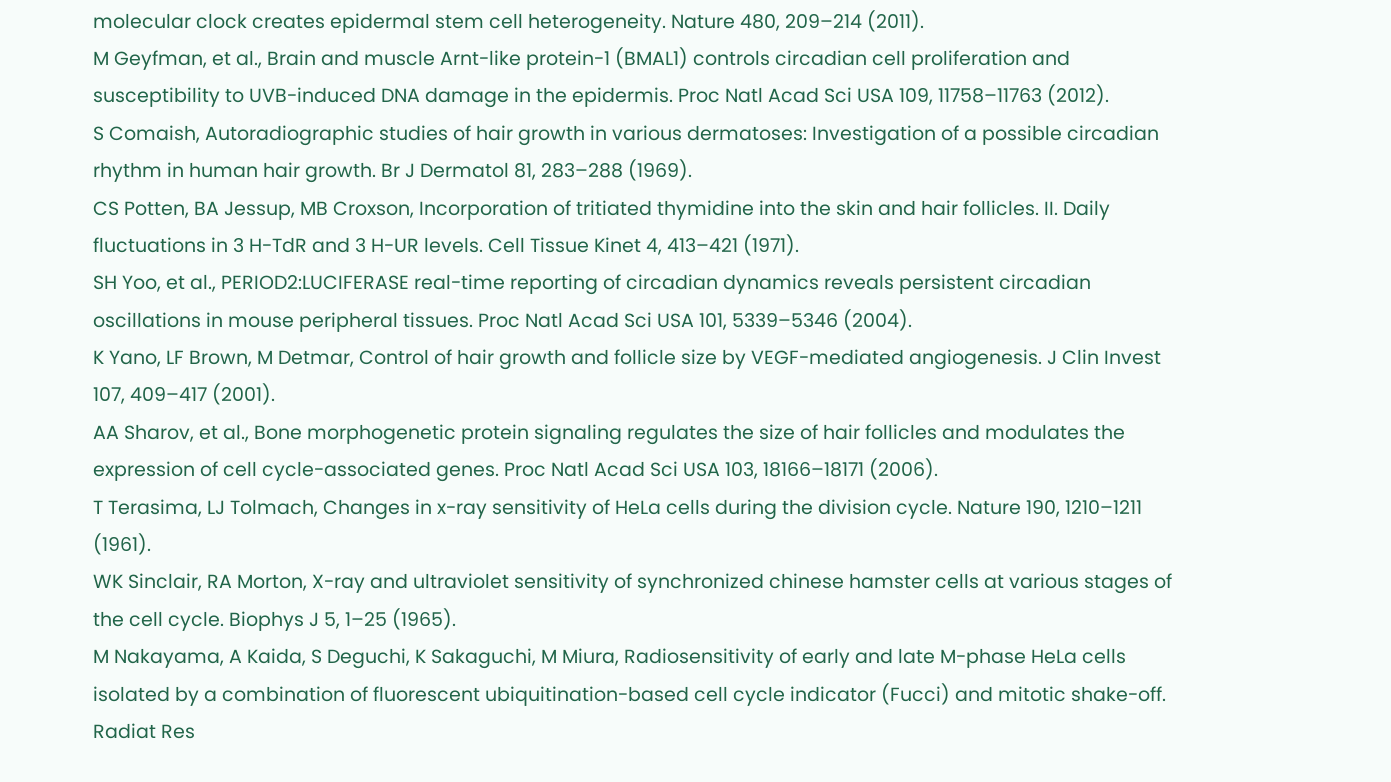molecular clock creates epidermal stem cell heterogeneity. Nature 480, 209–214 (2011).
M Geyfman, et al., Brain and muscle Arnt-like protein-1 (BMAL1) controls circadian cell proliferation and susceptibility to UVB-induced DNA damage in the epidermis. Proc Natl Acad Sci USA 109, 11758–11763 (2012).
S Comaish, Autoradiographic studies of hair growth in various dermatoses: Investigation of a possible circadian rhythm in human hair growth. Br J Dermatol 81, 283–288 (1969).
CS Potten, BA Jessup, MB Croxson, Incorporation of tritiated thymidine into the skin and hair follicles. II. Daily fluctuations in 3 H-TdR and 3 H-UR levels. Cell Tissue Kinet 4, 413–421 (1971).
SH Yoo, et al., PERIOD2:LUCIFERASE real-time reporting of circadian dynamics reveals persistent circadian oscillations in mouse peripheral tissues. Proc Natl Acad Sci USA 101, 5339–5346 (2004).
K Yano, LF Brown, M Detmar, Control of hair growth and follicle size by VEGF-mediated angiogenesis. J Clin Invest 107, 409–417 (2001).
AA Sharov, et al., Bone morphogenetic protein signaling regulates the size of hair follicles and modulates the expression of cell cycle-associated genes. Proc Natl Acad Sci USA 103, 18166–18171 (2006).
T Terasima, LJ Tolmach, Changes in x-ray sensitivity of HeLa cells during the division cycle. Nature 190, 1210–1211 (1961).
WK Sinclair, RA Morton, X-ray and ultraviolet sensitivity of synchronized chinese hamster cells at various stages of the cell cycle. Biophys J 5, 1–25 (1965).
M Nakayama, A Kaida, S Deguchi, K Sakaguchi, M Miura, Radiosensitivity of early and late M-phase HeLa cells isolated by a combination of fluorescent ubiquitination-based cell cycle indicator (Fucci) and mitotic shake-off. Radiat Res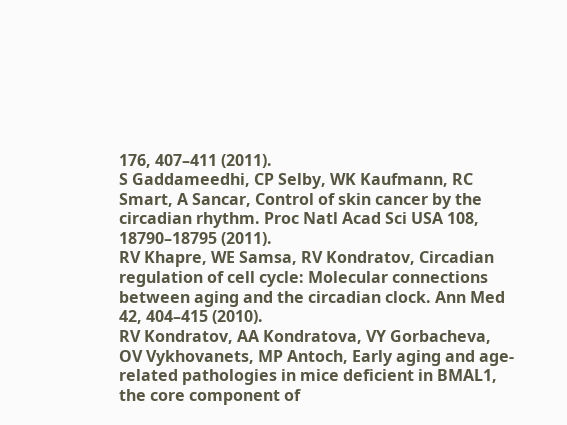176, 407–411 (2011).
S Gaddameedhi, CP Selby, WK Kaufmann, RC Smart, A Sancar, Control of skin cancer by the circadian rhythm. Proc Natl Acad Sci USA 108, 18790–18795 (2011).
RV Khapre, WE Samsa, RV Kondratov, Circadian regulation of cell cycle: Molecular connections between aging and the circadian clock. Ann Med 42, 404–415 (2010).
RV Kondratov, AA Kondratova, VY Gorbacheva, OV Vykhovanets, MP Antoch, Early aging and age-related pathologies in mice deficient in BMAL1, the core component of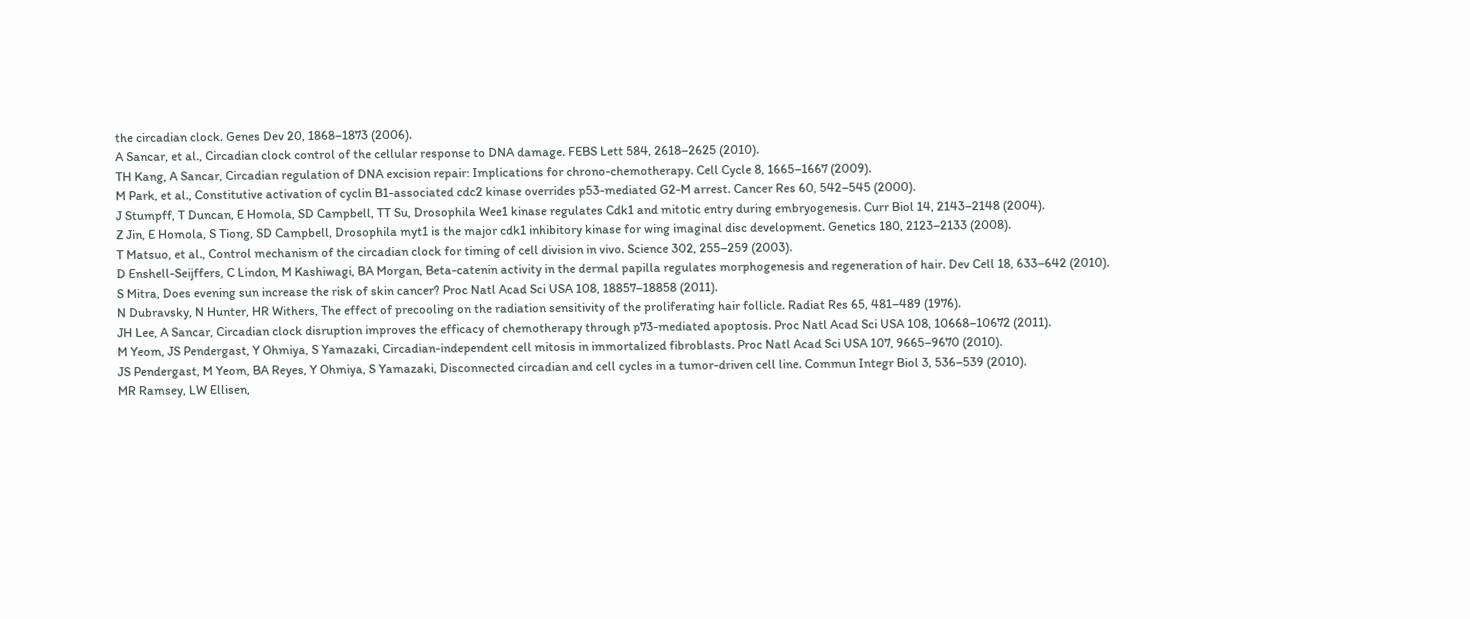the circadian clock. Genes Dev 20, 1868–1873 (2006).
A Sancar, et al., Circadian clock control of the cellular response to DNA damage. FEBS Lett 584, 2618–2625 (2010).
TH Kang, A Sancar, Circadian regulation of DNA excision repair: Implications for chrono-chemotherapy. Cell Cycle 8, 1665–1667 (2009).
M Park, et al., Constitutive activation of cyclin B1-associated cdc2 kinase overrides p53-mediated G2-M arrest. Cancer Res 60, 542–545 (2000).
J Stumpff, T Duncan, E Homola, SD Campbell, TT Su, Drosophila Wee1 kinase regulates Cdk1 and mitotic entry during embryogenesis. Curr Biol 14, 2143–2148 (2004).
Z Jin, E Homola, S Tiong, SD Campbell, Drosophila myt1 is the major cdk1 inhibitory kinase for wing imaginal disc development. Genetics 180, 2123–2133 (2008).
T Matsuo, et al., Control mechanism of the circadian clock for timing of cell division in vivo. Science 302, 255–259 (2003).
D Enshell-Seijffers, C Lindon, M Kashiwagi, BA Morgan, Beta-catenin activity in the dermal papilla regulates morphogenesis and regeneration of hair. Dev Cell 18, 633–642 (2010).
S Mitra, Does evening sun increase the risk of skin cancer? Proc Natl Acad Sci USA 108, 18857–18858 (2011).
N Dubravsky, N Hunter, HR Withers, The effect of precooling on the radiation sensitivity of the proliferating hair follicle. Radiat Res 65, 481–489 (1976).
JH Lee, A Sancar, Circadian clock disruption improves the efficacy of chemotherapy through p73-mediated apoptosis. Proc Natl Acad Sci USA 108, 10668–10672 (2011).
M Yeom, JS Pendergast, Y Ohmiya, S Yamazaki, Circadian-independent cell mitosis in immortalized fibroblasts. Proc Natl Acad Sci USA 107, 9665–9670 (2010).
JS Pendergast, M Yeom, BA Reyes, Y Ohmiya, S Yamazaki, Disconnected circadian and cell cycles in a tumor-driven cell line. Commun Integr Biol 3, 536–539 (2010).
MR Ramsey, LW Ellisen,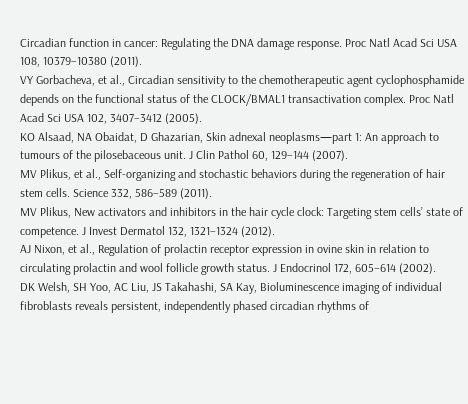Circadian function in cancer: Regulating the DNA damage response. Proc Natl Acad Sci USA 108, 10379–10380 (2011).
VY Gorbacheva, et al., Circadian sensitivity to the chemotherapeutic agent cyclophosphamide depends on the functional status of the CLOCK/BMAL1 transactivation complex. Proc Natl Acad Sci USA 102, 3407–3412 (2005).
KO Alsaad, NA Obaidat, D Ghazarian, Skin adnexal neoplasms—part 1: An approach to tumours of the pilosebaceous unit. J Clin Pathol 60, 129–144 (2007).
MV Plikus, et al., Self-organizing and stochastic behaviors during the regeneration of hair stem cells. Science 332, 586–589 (2011).
MV Plikus, New activators and inhibitors in the hair cycle clock: Targeting stem cells’ state of competence. J Invest Dermatol 132, 1321–1324 (2012).
AJ Nixon, et al., Regulation of prolactin receptor expression in ovine skin in relation to circulating prolactin and wool follicle growth status. J Endocrinol 172, 605–614 (2002).
DK Welsh, SH Yoo, AC Liu, JS Takahashi, SA Kay, Bioluminescence imaging of individual fibroblasts reveals persistent, independently phased circadian rhythms of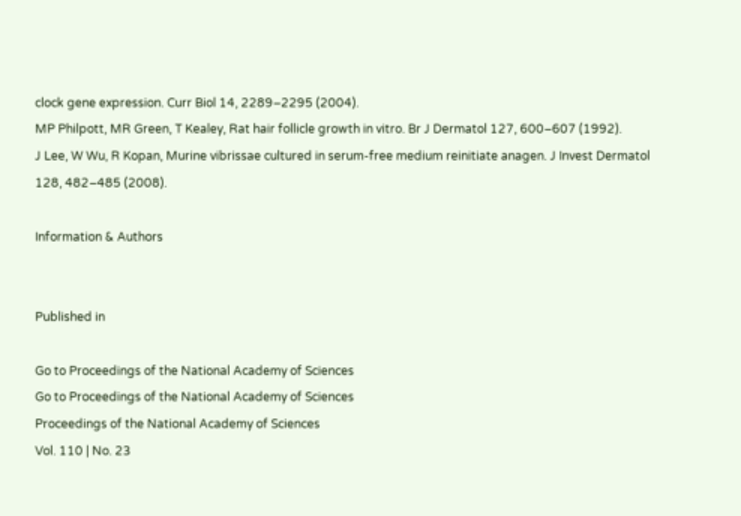clock gene expression. Curr Biol 14, 2289–2295 (2004).
MP Philpott, MR Green, T Kealey, Rat hair follicle growth in vitro. Br J Dermatol 127, 600–607 (1992).
J Lee, W Wu, R Kopan, Murine vibrissae cultured in serum-free medium reinitiate anagen. J Invest Dermatol 128, 482–485 (2008).

Information & Authors


Published in

Go to Proceedings of the National Academy of Sciences
Go to Proceedings of the National Academy of Sciences
Proceedings of the National Academy of Sciences
Vol. 110 | No. 23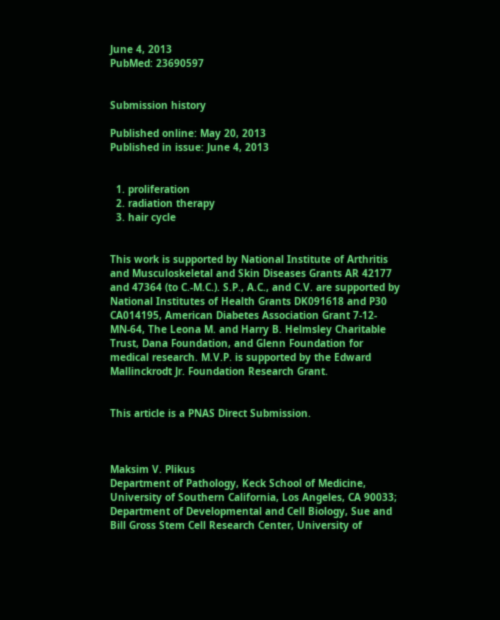June 4, 2013
PubMed: 23690597


Submission history

Published online: May 20, 2013
Published in issue: June 4, 2013


  1. proliferation
  2. radiation therapy
  3. hair cycle


This work is supported by National Institute of Arthritis and Musculoskeletal and Skin Diseases Grants AR 42177 and 47364 (to C.-M.C.). S.P., A.C., and C.V. are supported by National Institutes of Health Grants DK091618 and P30 CA014195, American Diabetes Association Grant 7-12-MN-64, The Leona M. and Harry B. Helmsley Charitable Trust, Dana Foundation, and Glenn Foundation for medical research. M.V.P. is supported by the Edward Mallinckrodt Jr. Foundation Research Grant.


This article is a PNAS Direct Submission.



Maksim V. Plikus
Department of Pathology, Keck School of Medicine, University of Southern California, Los Angeles, CA 90033;
Department of Developmental and Cell Biology, Sue and Bill Gross Stem Cell Research Center, University of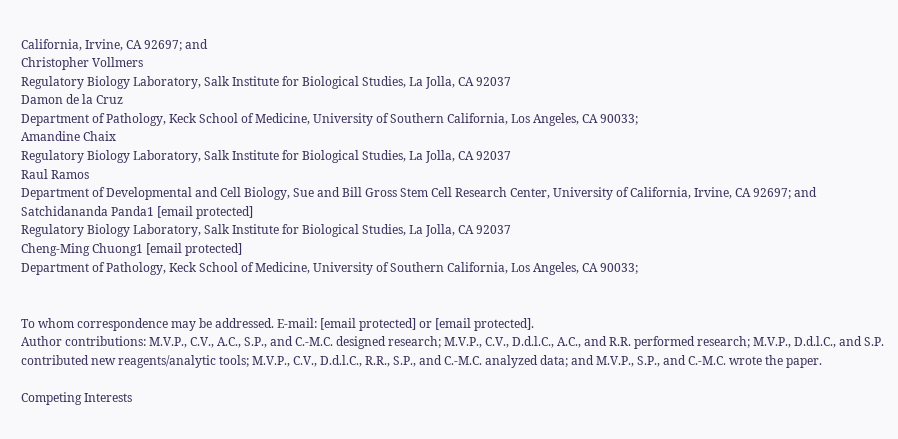California, Irvine, CA 92697; and
Christopher Vollmers
Regulatory Biology Laboratory, Salk Institute for Biological Studies, La Jolla, CA 92037
Damon de la Cruz
Department of Pathology, Keck School of Medicine, University of Southern California, Los Angeles, CA 90033;
Amandine Chaix
Regulatory Biology Laboratory, Salk Institute for Biological Studies, La Jolla, CA 92037
Raul Ramos
Department of Developmental and Cell Biology, Sue and Bill Gross Stem Cell Research Center, University of California, Irvine, CA 92697; and
Satchidananda Panda1 [email protected]
Regulatory Biology Laboratory, Salk Institute for Biological Studies, La Jolla, CA 92037
Cheng-Ming Chuong1 [email protected]
Department of Pathology, Keck School of Medicine, University of Southern California, Los Angeles, CA 90033;


To whom correspondence may be addressed. E-mail: [email protected] or [email protected].
Author contributions: M.V.P., C.V., A.C., S.P., and C.-M.C. designed research; M.V.P., C.V., D.d.l.C., A.C., and R.R. performed research; M.V.P., D.d.l.C., and S.P. contributed new reagents/analytic tools; M.V.P., C.V., D.d.l.C., R.R., S.P., and C.-M.C. analyzed data; and M.V.P., S.P., and C.-M.C. wrote the paper.

Competing Interests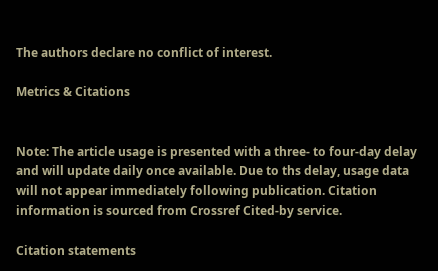The authors declare no conflict of interest.

Metrics & Citations


Note: The article usage is presented with a three- to four-day delay and will update daily once available. Due to ths delay, usage data will not appear immediately following publication. Citation information is sourced from Crossref Cited-by service.

Citation statements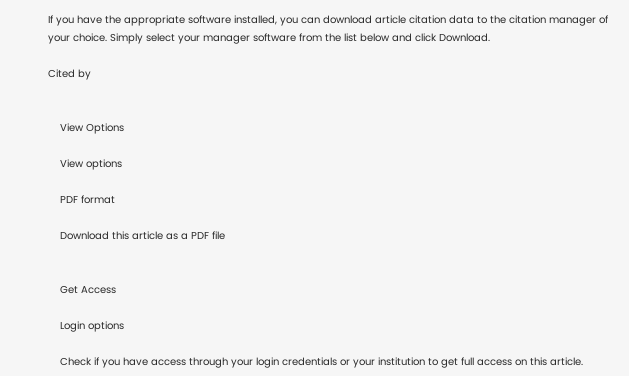If you have the appropriate software installed, you can download article citation data to the citation manager of your choice. Simply select your manager software from the list below and click Download.

Cited by


    View Options

    View options

    PDF format

    Download this article as a PDF file


    Get Access

    Login options

    Check if you have access through your login credentials or your institution to get full access on this article.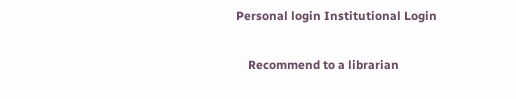Personal login Institutional Login

    Recommend to a librarian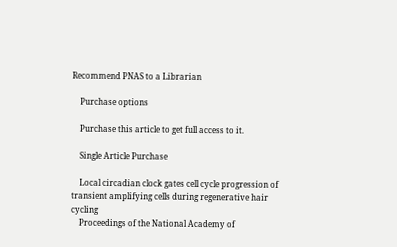Recommend PNAS to a Librarian

    Purchase options

    Purchase this article to get full access to it.

    Single Article Purchase

    Local circadian clock gates cell cycle progression of transient amplifying cells during regenerative hair cycling
    Proceedings of the National Academy of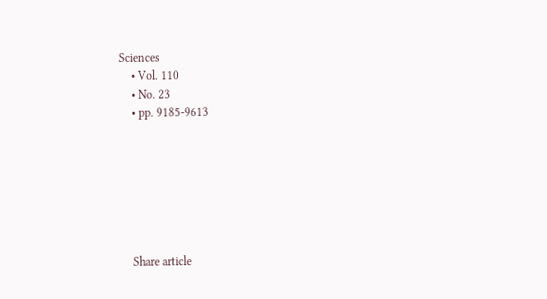Sciences
    • Vol. 110
    • No. 23
    • pp. 9185-9613







    Share article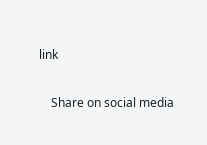link

    Share on social media